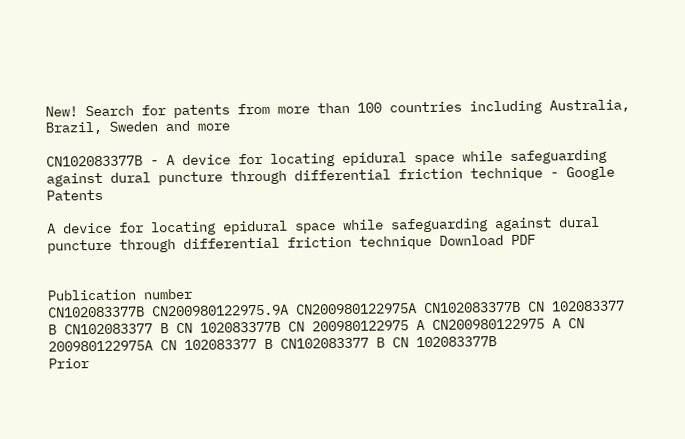New! Search for patents from more than 100 countries including Australia, Brazil, Sweden and more

CN102083377B - A device for locating epidural space while safeguarding against dural puncture through differential friction technique - Google Patents

A device for locating epidural space while safeguarding against dural puncture through differential friction technique Download PDF


Publication number
CN102083377B CN200980122975.9A CN200980122975A CN102083377B CN 102083377 B CN102083377 B CN 102083377B CN 200980122975 A CN200980122975 A CN 200980122975A CN 102083377 B CN102083377 B CN 102083377B
Prior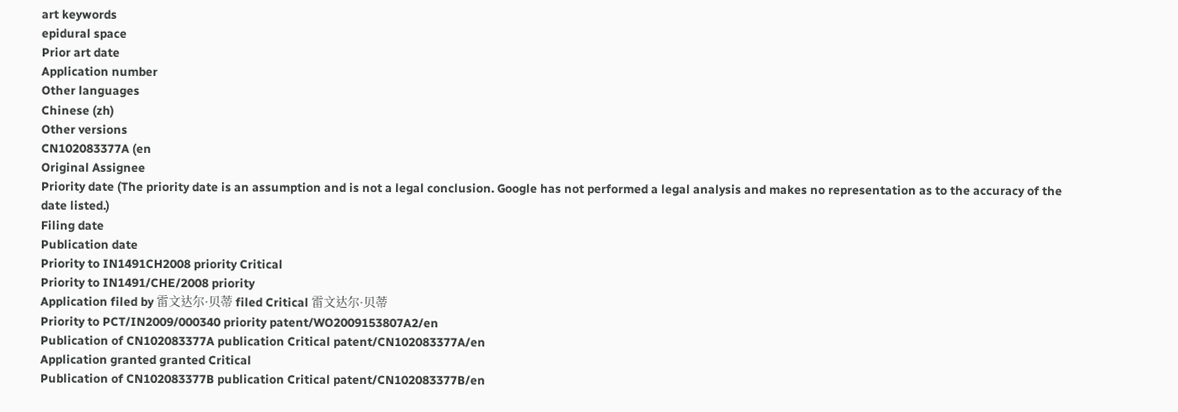art keywords
epidural space
Prior art date
Application number
Other languages
Chinese (zh)
Other versions
CN102083377A (en
Original Assignee
Priority date (The priority date is an assumption and is not a legal conclusion. Google has not performed a legal analysis and makes no representation as to the accuracy of the date listed.)
Filing date
Publication date
Priority to IN1491CH2008 priority Critical
Priority to IN1491/CHE/2008 priority
Application filed by 雷文达尔·贝蒂 filed Critical 雷文达尔·贝蒂
Priority to PCT/IN2009/000340 priority patent/WO2009153807A2/en
Publication of CN102083377A publication Critical patent/CN102083377A/en
Application granted granted Critical
Publication of CN102083377B publication Critical patent/CN102083377B/en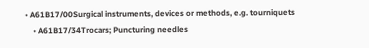• A61B17/00Surgical instruments, devices or methods, e.g. tourniquets
    • A61B17/34Trocars; Puncturing needles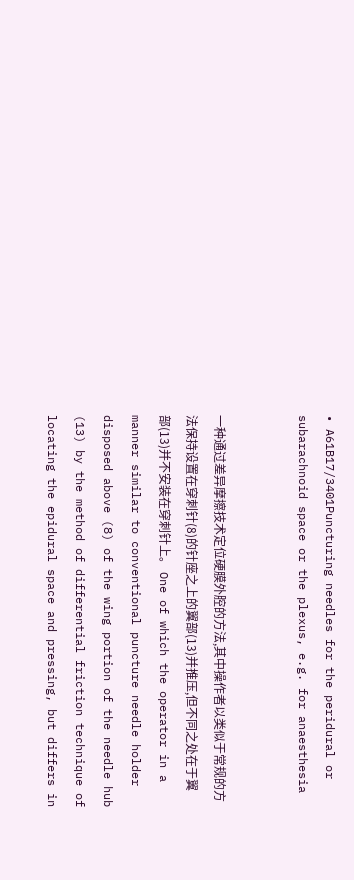• A61B17/3401Puncturing needles for the peridural or subarachnoid space or the plexus, e.g. for anaesthesia


一种通过差异摩擦技术定位硬膜外腔的方法,其中操作者以类似于常规的方法保持设置在穿刺针(8)的针座之上的翼部(13)并推压,但不同之处在于翼部(13)并不安装在穿刺针上。 One of which the operator in a manner similar to conventional puncture needle holder disposed above (8) of the wing portion of the needle hub (13) by the method of differential friction technique of locating the epidural space and pressing, but differs in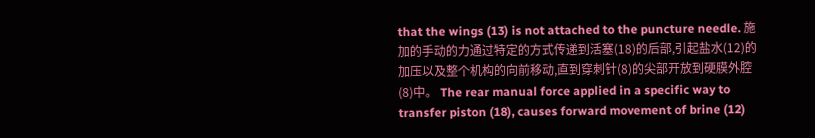that the wings (13) is not attached to the puncture needle. 施加的手动的力通过特定的方式传递到活塞(18)的后部,引起盐水(12)的加压以及整个机构的向前移动,直到穿刺针(8)的尖部开放到硬膜外腔(8)中。 The rear manual force applied in a specific way to transfer piston (18), causes forward movement of brine (12)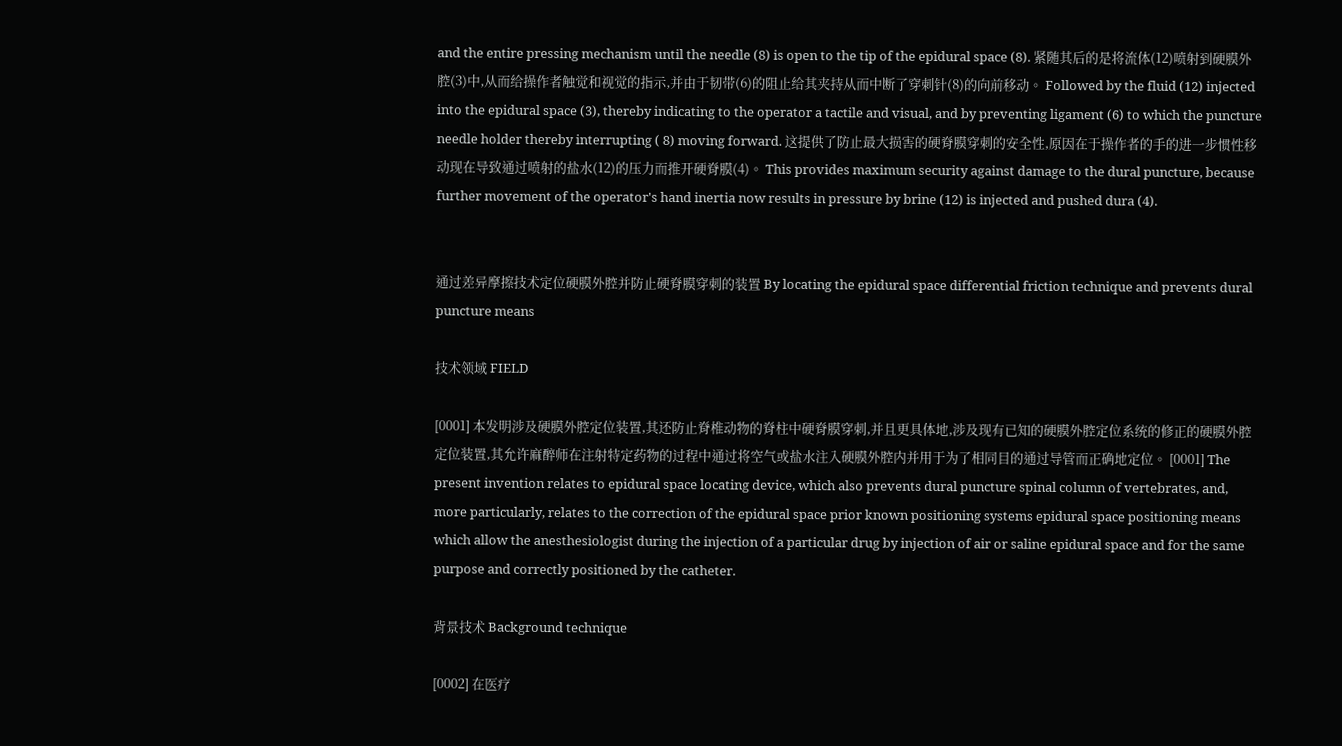and the entire pressing mechanism until the needle (8) is open to the tip of the epidural space (8). 紧随其后的是将流体(12)喷射到硬膜外腔(3)中,从而给操作者触觉和视觉的指示,并由于韧带(6)的阻止给其夹持从而中断了穿刺针(8)的向前移动。 Followed by the fluid (12) injected into the epidural space (3), thereby indicating to the operator a tactile and visual, and by preventing ligament (6) to which the puncture needle holder thereby interrupting ( 8) moving forward. 这提供了防止最大损害的硬脊膜穿刺的安全性,原因在于操作者的手的进一步惯性移动现在导致通过喷射的盐水(12)的压力而推开硬脊膜(4)。 This provides maximum security against damage to the dural puncture, because further movement of the operator's hand inertia now results in pressure by brine (12) is injected and pushed dura (4).


通过差异摩擦技术定位硬膜外腔并防止硬脊膜穿刺的装置 By locating the epidural space differential friction technique and prevents dural puncture means

技术领域 FIELD

[0001] 本发明涉及硬膜外腔定位装置,其还防止脊椎动物的脊柱中硬脊膜穿刺,并且更具体地,涉及现有已知的硬膜外腔定位系统的修正的硬膜外腔定位装置,其允许麻醉师在注射特定药物的过程中通过将空气或盐水注入硬膜外腔内并用于为了相同目的通过导管而正确地定位。 [0001] The present invention relates to epidural space locating device, which also prevents dural puncture spinal column of vertebrates, and, more particularly, relates to the correction of the epidural space prior known positioning systems epidural space positioning means which allow the anesthesiologist during the injection of a particular drug by injection of air or saline epidural space and for the same purpose and correctly positioned by the catheter.

背景技术 Background technique

[0002] 在医疗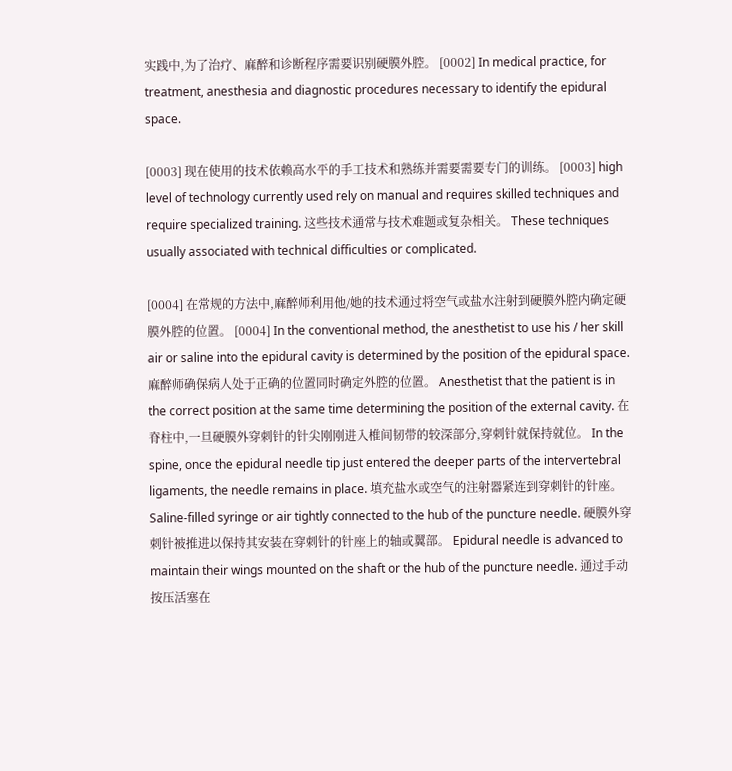实践中,为了治疗、麻醉和诊断程序需要识别硬膜外腔。 [0002] In medical practice, for treatment, anesthesia and diagnostic procedures necessary to identify the epidural space.

[0003] 现在使用的技术依赖高水平的手工技术和熟练并需要需要专门的训练。 [0003] high level of technology currently used rely on manual and requires skilled techniques and require specialized training. 这些技术通常与技术难题或复杂相关。 These techniques usually associated with technical difficulties or complicated.

[0004] 在常规的方法中,麻醉师利用他/她的技术通过将空气或盐水注射到硬膜外腔内确定硬膜外腔的位置。 [0004] In the conventional method, the anesthetist to use his / her skill air or saline into the epidural cavity is determined by the position of the epidural space. 麻醉师确保病人处于正确的位置同时确定外腔的位置。 Anesthetist that the patient is in the correct position at the same time determining the position of the external cavity. 在脊柱中,一旦硬膜外穿刺针的针尖刚刚进入椎间韧带的较深部分,穿刺针就保持就位。 In the spine, once the epidural needle tip just entered the deeper parts of the intervertebral ligaments, the needle remains in place. 填充盐水或空气的注射器紧连到穿刺针的针座。 Saline-filled syringe or air tightly connected to the hub of the puncture needle. 硬膜外穿刺针被推进以保持其安装在穿刺针的针座上的轴或翼部。 Epidural needle is advanced to maintain their wings mounted on the shaft or the hub of the puncture needle. 通过手动按压活塞在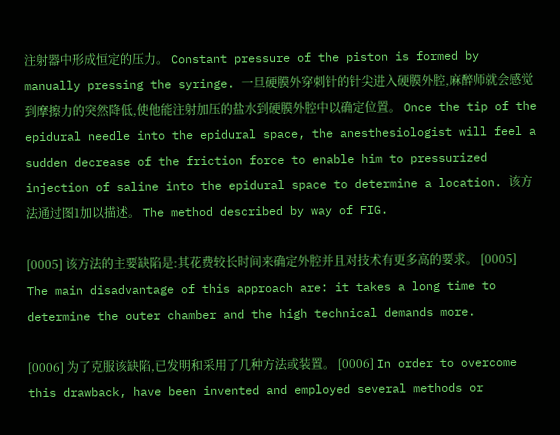注射器中形成恒定的压力。 Constant pressure of the piston is formed by manually pressing the syringe. 一旦硬膜外穿刺针的针尖进入硬膜外腔,麻醉师就会感觉到摩擦力的突然降低,使他能注射加压的盐水到硬膜外腔中以确定位置。 Once the tip of the epidural needle into the epidural space, the anesthesiologist will feel a sudden decrease of the friction force to enable him to pressurized injection of saline into the epidural space to determine a location. 该方法通过图1加以描述。 The method described by way of FIG.

[0005] 该方法的主要缺陷是:其花费较长时间来确定外腔并且对技术有更多高的要求。 [0005] The main disadvantage of this approach are: it takes a long time to determine the outer chamber and the high technical demands more.

[0006] 为了克服该缺陷,已发明和采用了几种方法或装置。 [0006] In order to overcome this drawback, have been invented and employed several methods or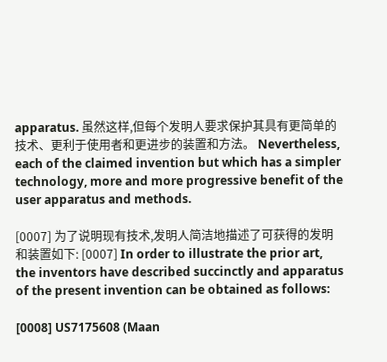apparatus. 虽然这样,但每个发明人要求保护其具有更简单的技术、更利于使用者和更进步的装置和方法。 Nevertheless, each of the claimed invention but which has a simpler technology, more and more progressive benefit of the user apparatus and methods.

[0007] 为了说明现有技术,发明人简洁地描述了可获得的发明和装置如下: [0007] In order to illustrate the prior art, the inventors have described succinctly and apparatus of the present invention can be obtained as follows:

[0008] US7175608 (Maan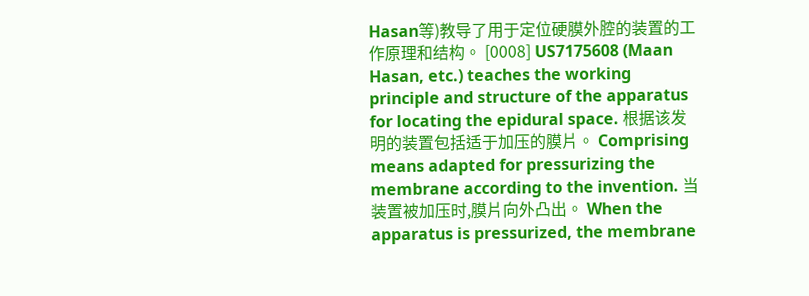Hasan等)教导了用于定位硬膜外腔的装置的工作原理和结构。 [0008] US7175608 (Maan Hasan, etc.) teaches the working principle and structure of the apparatus for locating the epidural space. 根据该发明的装置包括适于加压的膜片。 Comprising means adapted for pressurizing the membrane according to the invention. 当装置被加压时,膜片向外凸出。 When the apparatus is pressurized, the membrane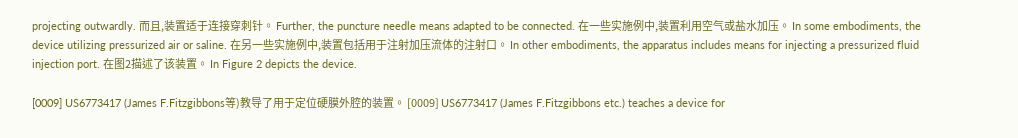projecting outwardly. 而且,装置适于连接穿刺针。 Further, the puncture needle means adapted to be connected. 在一些实施例中,装置利用空气或盐水加压。 In some embodiments, the device utilizing pressurized air or saline. 在另一些实施例中,装置包括用于注射加压流体的注射口。 In other embodiments, the apparatus includes means for injecting a pressurized fluid injection port. 在图2描述了该装置。 In Figure 2 depicts the device.

[0009] US6773417 (James F.Fitzgibbons等)教导了用于定位硬膜外腔的装置。 [0009] US6773417 (James F.Fitzgibbons etc.) teaches a device for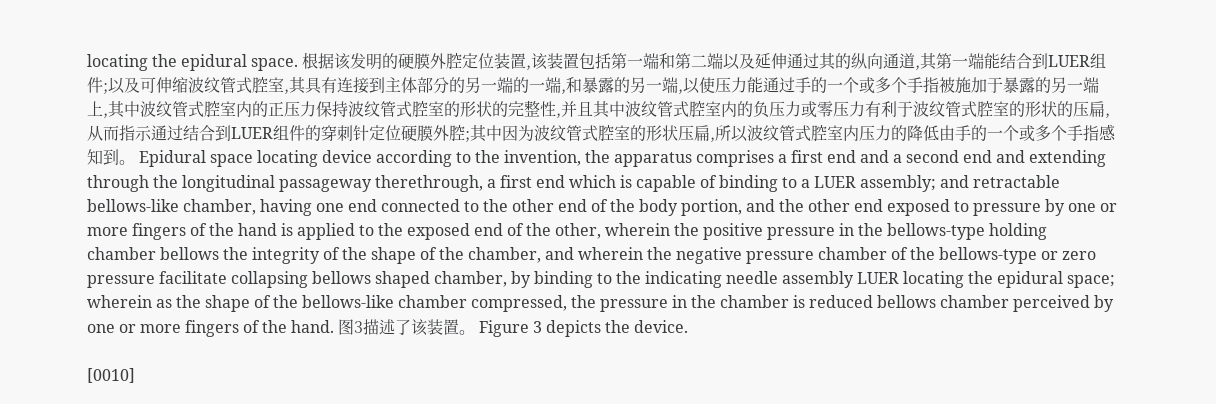locating the epidural space. 根据该发明的硬膜外腔定位装置,该装置包括第一端和第二端以及延伸通过其的纵向通道,其第一端能结合到LUER组件;以及可伸缩波纹管式腔室,其具有连接到主体部分的另一端的一端,和暴露的另一端,以使压力能通过手的一个或多个手指被施加于暴露的另一端上,其中波纹管式腔室内的正压力保持波纹管式腔室的形状的完整性,并且其中波纹管式腔室内的负压力或零压力有利于波纹管式腔室的形状的压扁,从而指示通过结合到LUER组件的穿刺针定位硬膜外腔;其中因为波纹管式腔室的形状压扁,所以波纹管式腔室内压力的降低由手的一个或多个手指感知到。 Epidural space locating device according to the invention, the apparatus comprises a first end and a second end and extending through the longitudinal passageway therethrough, a first end which is capable of binding to a LUER assembly; and retractable bellows-like chamber, having one end connected to the other end of the body portion, and the other end exposed to pressure by one or more fingers of the hand is applied to the exposed end of the other, wherein the positive pressure in the bellows-type holding chamber bellows the integrity of the shape of the chamber, and wherein the negative pressure chamber of the bellows-type or zero pressure facilitate collapsing bellows shaped chamber, by binding to the indicating needle assembly LUER locating the epidural space; wherein as the shape of the bellows-like chamber compressed, the pressure in the chamber is reduced bellows chamber perceived by one or more fingers of the hand. 图3描述了该装置。 Figure 3 depicts the device.

[0010]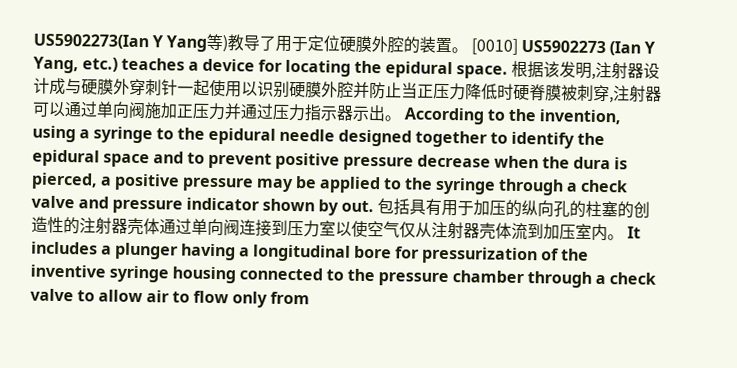US5902273(Ian Y Yang等)教导了用于定位硬膜外腔的装置。 [0010] US5902273 (Ian Y Yang, etc.) teaches a device for locating the epidural space. 根据该发明,注射器设计成与硬膜外穿刺针一起使用以识别硬膜外腔并防止当正压力降低时硬脊膜被刺穿,注射器可以通过单向阀施加正压力并通过压力指示器示出。 According to the invention, using a syringe to the epidural needle designed together to identify the epidural space and to prevent positive pressure decrease when the dura is pierced, a positive pressure may be applied to the syringe through a check valve and pressure indicator shown by out. 包括具有用于加压的纵向孔的柱塞的创造性的注射器壳体通过单向阀连接到压力室以使空气仅从注射器壳体流到加压室内。 It includes a plunger having a longitudinal bore for pressurization of the inventive syringe housing connected to the pressure chamber through a check valve to allow air to flow only from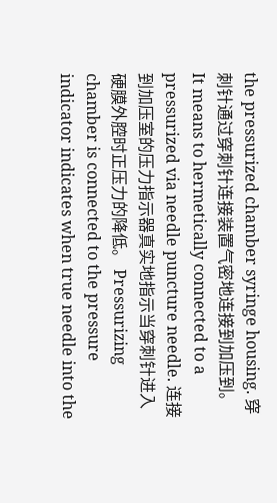the pressurized chamber syringe housing. 穿刺针通过穿刺针连接装置气密地连接到加压到。 It means to hermetically connected to a pressurized via needle puncture needle. 连接到加压室的压力指示器真实地指示当穿刺针进入硬膜外腔时正压力的降低。 Pressurizing chamber is connected to the pressure indicator indicates when true needle into the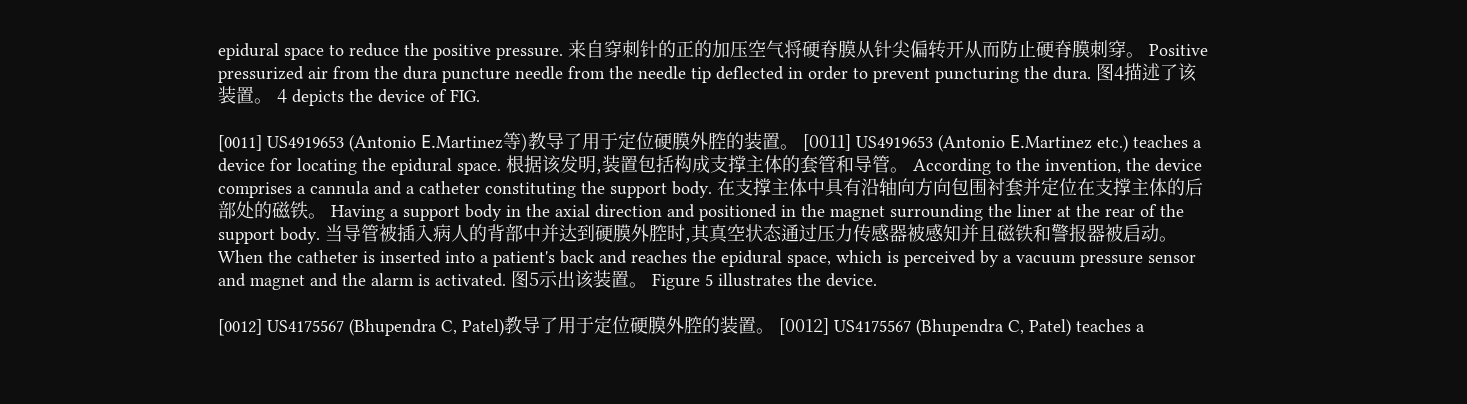epidural space to reduce the positive pressure. 来自穿刺针的正的加压空气将硬脊膜从针尖偏转开从而防止硬脊膜刺穿。 Positive pressurized air from the dura puncture needle from the needle tip deflected in order to prevent puncturing the dura. 图4描述了该装置。 4 depicts the device of FIG.

[0011] US4919653 (Antonio Ε.Martinez等)教导了用于定位硬膜外腔的装置。 [0011] US4919653 (Antonio Ε.Martinez etc.) teaches a device for locating the epidural space. 根据该发明,装置包括构成支撑主体的套管和导管。 According to the invention, the device comprises a cannula and a catheter constituting the support body. 在支撑主体中具有沿轴向方向包围衬套并定位在支撑主体的后部处的磁铁。 Having a support body in the axial direction and positioned in the magnet surrounding the liner at the rear of the support body. 当导管被插入病人的背部中并达到硬膜外腔时,其真空状态通过压力传感器被感知并且磁铁和警报器被启动。 When the catheter is inserted into a patient's back and reaches the epidural space, which is perceived by a vacuum pressure sensor and magnet and the alarm is activated. 图5示出该装置。 Figure 5 illustrates the device.

[0012] US4175567 (Bhupendra C, Patel)教导了用于定位硬膜外腔的装置。 [0012] US4175567 (Bhupendra C, Patel) teaches a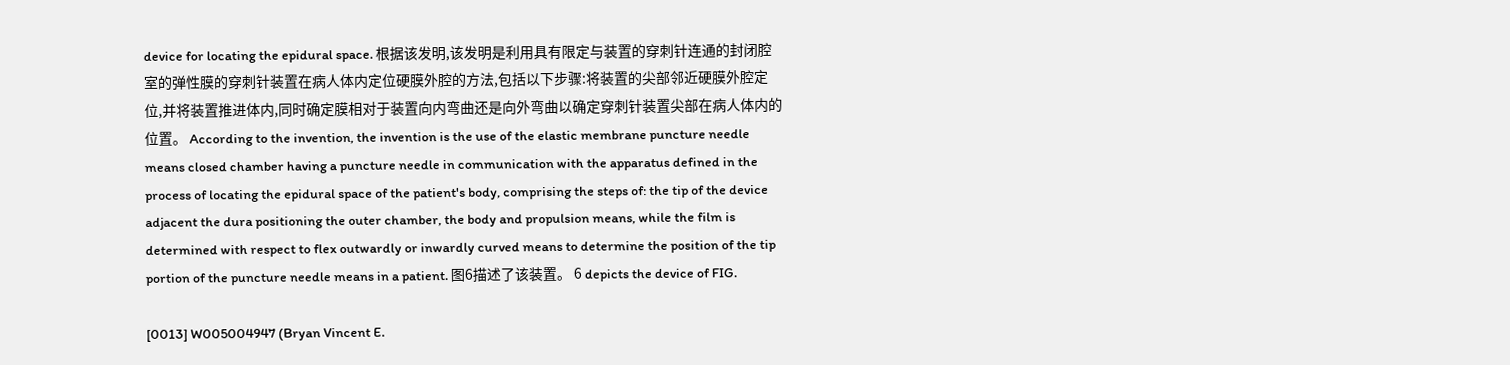device for locating the epidural space. 根据该发明,该发明是利用具有限定与装置的穿刺针连通的封闭腔室的弹性膜的穿刺针装置在病人体内定位硬膜外腔的方法,包括以下步骤:将装置的尖部邻近硬膜外腔定位,并将装置推进体内,同时确定膜相对于装置向内弯曲还是向外弯曲以确定穿刺针装置尖部在病人体内的位置。 According to the invention, the invention is the use of the elastic membrane puncture needle means closed chamber having a puncture needle in communication with the apparatus defined in the process of locating the epidural space of the patient's body, comprising the steps of: the tip of the device adjacent the dura positioning the outer chamber, the body and propulsion means, while the film is determined with respect to flex outwardly or inwardly curved means to determine the position of the tip portion of the puncture needle means in a patient. 图6描述了该装置。 6 depicts the device of FIG.

[0013] W005004947 (Bryan Vincent E.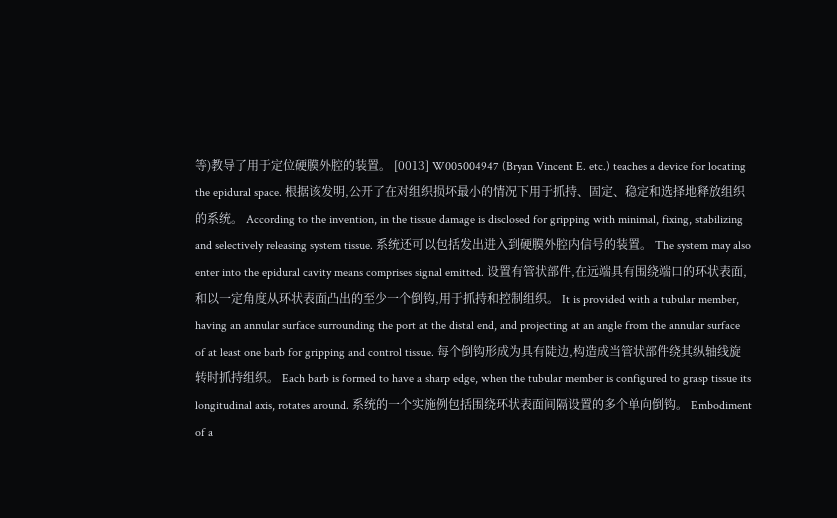等)教导了用于定位硬膜外腔的装置。 [0013] W005004947 (Bryan Vincent E. etc.) teaches a device for locating the epidural space. 根据该发明,公开了在对组织损坏最小的情况下用于抓持、固定、稳定和选择地释放组织的系统。 According to the invention, in the tissue damage is disclosed for gripping with minimal, fixing, stabilizing and selectively releasing system tissue. 系统还可以包括发出进入到硬膜外腔内信号的装置。 The system may also enter into the epidural cavity means comprises signal emitted. 设置有管状部件,在远端具有围绕端口的环状表面,和以一定角度从环状表面凸出的至少一个倒钩,用于抓持和控制组织。 It is provided with a tubular member, having an annular surface surrounding the port at the distal end, and projecting at an angle from the annular surface of at least one barb for gripping and control tissue. 每个倒钩形成为具有陡边,构造成当管状部件绕其纵轴线旋转时抓持组织。 Each barb is formed to have a sharp edge, when the tubular member is configured to grasp tissue its longitudinal axis, rotates around. 系统的一个实施例包括围绕环状表面间隔设置的多个单向倒钩。 Embodiment of a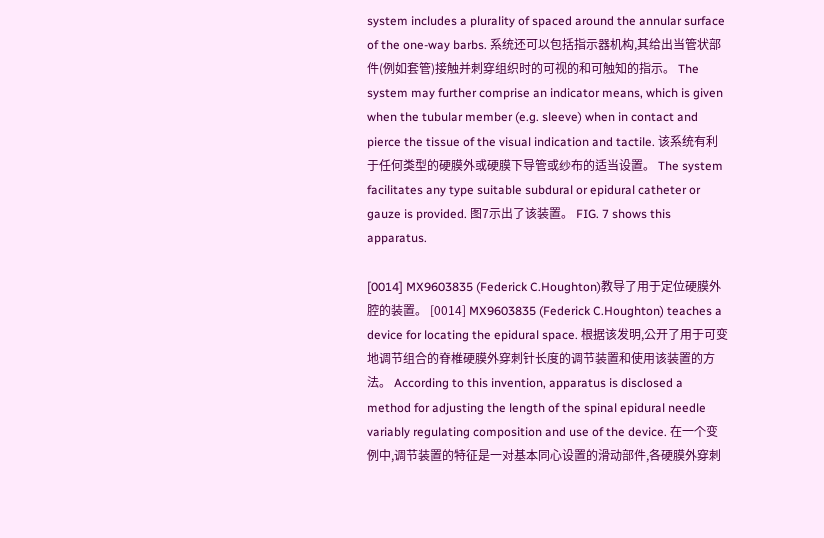system includes a plurality of spaced around the annular surface of the one-way barbs. 系统还可以包括指示器机构,其给出当管状部件(例如套管)接触并刺穿组织时的可视的和可触知的指示。 The system may further comprise an indicator means, which is given when the tubular member (e.g. sleeve) when in contact and pierce the tissue of the visual indication and tactile. 该系统有利于任何类型的硬膜外或硬膜下导管或纱布的适当设置。 The system facilitates any type suitable subdural or epidural catheter or gauze is provided. 图7示出了该装置。 FIG. 7 shows this apparatus.

[0014] MX9603835 (Federick C.Houghton)教导了用于定位硬膜外腔的装置。 [0014] MX9603835 (Federick C.Houghton) teaches a device for locating the epidural space. 根据该发明,公开了用于可变地调节组合的脊椎硬膜外穿刺针长度的调节装置和使用该装置的方法。 According to this invention, apparatus is disclosed a method for adjusting the length of the spinal epidural needle variably regulating composition and use of the device. 在一个变例中,调节装置的特征是一对基本同心设置的滑动部件,各硬膜外穿刺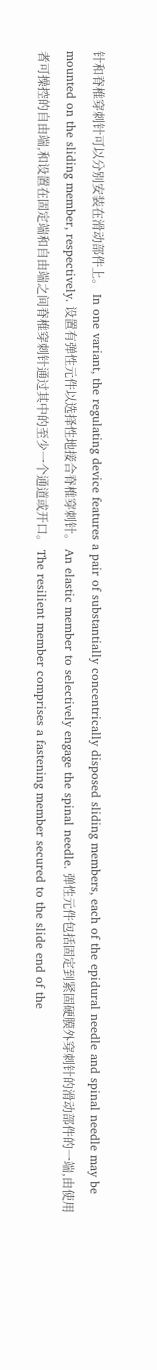针和脊椎穿刺针可以分别安装在滑动部件上。 In one variant, the regulating device features a pair of substantially concentrically disposed sliding members, each of the epidural needle and spinal needle may be mounted on the sliding member, respectively. 设置有弹性元件以选择性地接合脊椎穿刺针。 An elastic member to selectively engage the spinal needle. 弹性元件包括固定到紧固硬膜外穿刺针的滑动部件的一端,由使用者可操控的自由端,和设置在固定端和自由端之间脊椎穿刺针通过其中的至少一个通道或开口。 The resilient member comprises a fastening member secured to the slide end of the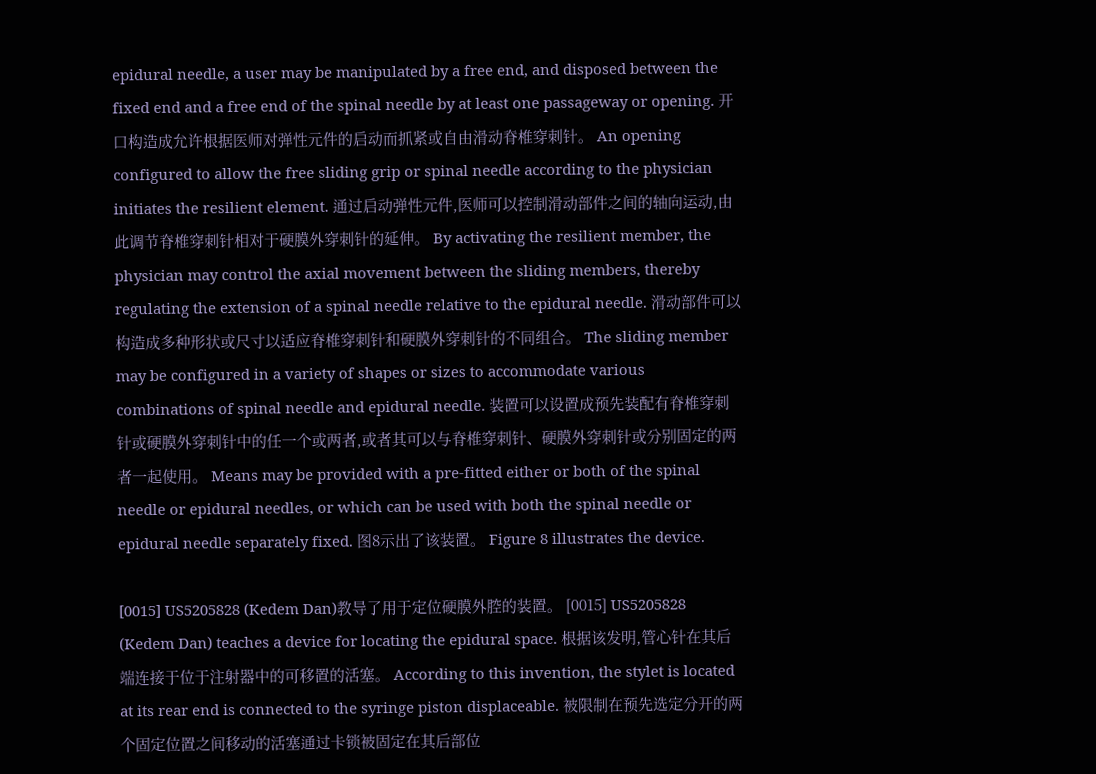epidural needle, a user may be manipulated by a free end, and disposed between the fixed end and a free end of the spinal needle by at least one passageway or opening. 开口构造成允许根据医师对弹性元件的启动而抓紧或自由滑动脊椎穿刺针。 An opening configured to allow the free sliding grip or spinal needle according to the physician initiates the resilient element. 通过启动弹性元件,医师可以控制滑动部件之间的轴向运动,由此调节脊椎穿刺针相对于硬膜外穿刺针的延伸。 By activating the resilient member, the physician may control the axial movement between the sliding members, thereby regulating the extension of a spinal needle relative to the epidural needle. 滑动部件可以构造成多种形状或尺寸以适应脊椎穿刺针和硬膜外穿刺针的不同组合。 The sliding member may be configured in a variety of shapes or sizes to accommodate various combinations of spinal needle and epidural needle. 装置可以设置成预先装配有脊椎穿刺针或硬膜外穿刺针中的任一个或两者,或者其可以与脊椎穿刺针、硬膜外穿刺针或分别固定的两者一起使用。 Means may be provided with a pre-fitted either or both of the spinal needle or epidural needles, or which can be used with both the spinal needle or epidural needle separately fixed. 图8示出了该装置。 Figure 8 illustrates the device.

[0015] US5205828 (Kedem Dan)教导了用于定位硬膜外腔的装置。 [0015] US5205828 (Kedem Dan) teaches a device for locating the epidural space. 根据该发明,管心针在其后端连接于位于注射器中的可移置的活塞。 According to this invention, the stylet is located at its rear end is connected to the syringe piston displaceable. 被限制在预先选定分开的两个固定位置之间移动的活塞通过卡锁被固定在其后部位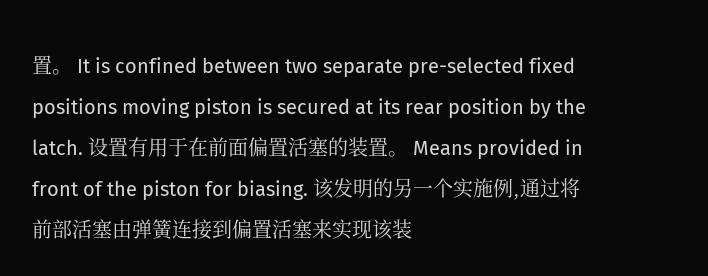置。 It is confined between two separate pre-selected fixed positions moving piston is secured at its rear position by the latch. 设置有用于在前面偏置活塞的装置。 Means provided in front of the piston for biasing. 该发明的另一个实施例,通过将前部活塞由弹簧连接到偏置活塞来实现该装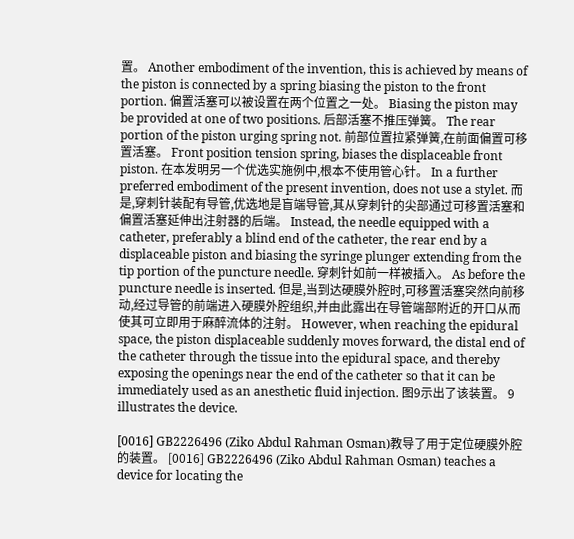置。 Another embodiment of the invention, this is achieved by means of the piston is connected by a spring biasing the piston to the front portion. 偏置活塞可以被设置在两个位置之一处。 Biasing the piston may be provided at one of two positions. 后部活塞不推压弹簧。 The rear portion of the piston urging spring not. 前部位置拉紧弹簧,在前面偏置可移置活塞。 Front position tension spring, biases the displaceable front piston. 在本发明另一个优选实施例中,根本不使用管心针。 In a further preferred embodiment of the present invention, does not use a stylet. 而是,穿刺针装配有导管,优选地是盲端导管,其从穿刺针的尖部通过可移置活塞和偏置活塞延伸出注射器的后端。 Instead, the needle equipped with a catheter, preferably a blind end of the catheter, the rear end by a displaceable piston and biasing the syringe plunger extending from the tip portion of the puncture needle. 穿刺针如前一样被插入。 As before the puncture needle is inserted. 但是,当到达硬膜外腔时,可移置活塞突然向前移动,经过导管的前端进入硬膜外腔组织,并由此露出在导管端部附近的开口从而使其可立即用于麻醉流体的注射。 However, when reaching the epidural space, the piston displaceable suddenly moves forward, the distal end of the catheter through the tissue into the epidural space, and thereby exposing the openings near the end of the catheter so that it can be immediately used as an anesthetic fluid injection. 图9示出了该装置。 9 illustrates the device.

[0016] GB2226496 (Ziko Abdul Rahman Osman)教导了用于定位硬膜外腔的装置。 [0016] GB2226496 (Ziko Abdul Rahman Osman) teaches a device for locating the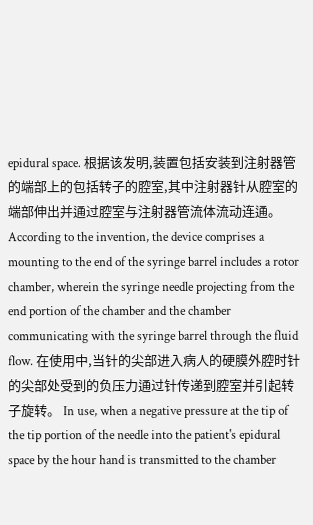epidural space. 根据该发明,装置包括安装到注射器管的端部上的包括转子的腔室,其中注射器针从腔室的端部伸出并通过腔室与注射器管流体流动连通。 According to the invention, the device comprises a mounting to the end of the syringe barrel includes a rotor chamber, wherein the syringe needle projecting from the end portion of the chamber and the chamber communicating with the syringe barrel through the fluid flow. 在使用中,当针的尖部进入病人的硬膜外腔时针的尖部处受到的负压力通过针传递到腔室并引起转子旋转。 In use, when a negative pressure at the tip of the tip portion of the needle into the patient's epidural space by the hour hand is transmitted to the chamber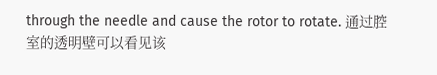through the needle and cause the rotor to rotate. 通过腔室的透明壁可以看见该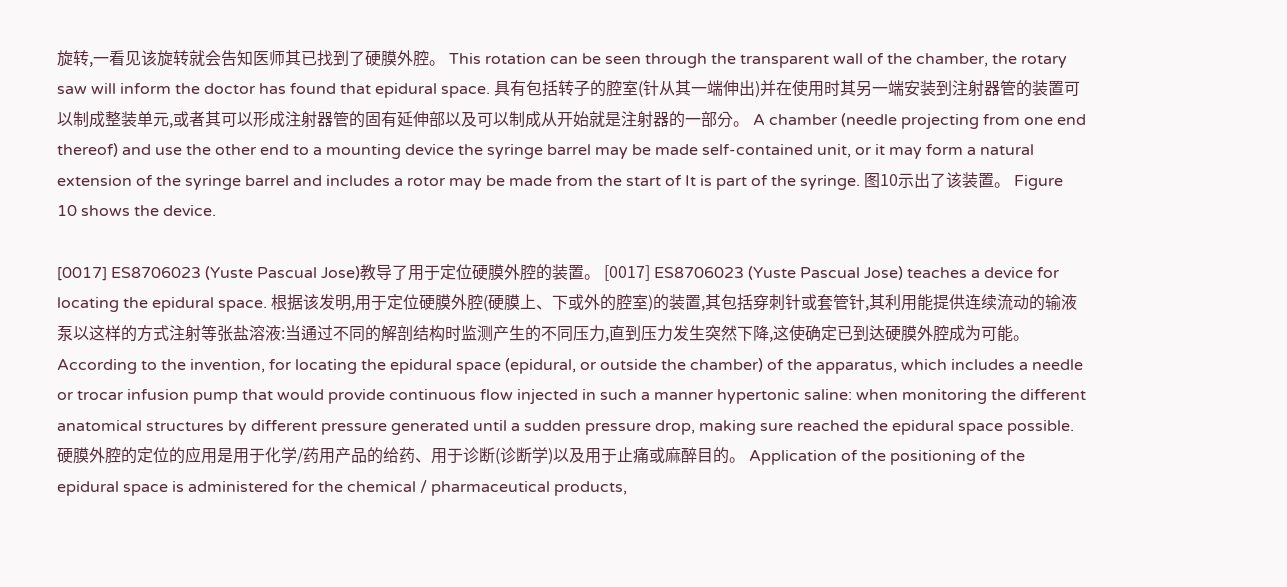旋转,一看见该旋转就会告知医师其已找到了硬膜外腔。 This rotation can be seen through the transparent wall of the chamber, the rotary saw will inform the doctor has found that epidural space. 具有包括转子的腔室(针从其一端伸出)并在使用时其另一端安装到注射器管的装置可以制成整装单元,或者其可以形成注射器管的固有延伸部以及可以制成从开始就是注射器的一部分。 A chamber (needle projecting from one end thereof) and use the other end to a mounting device the syringe barrel may be made self-contained unit, or it may form a natural extension of the syringe barrel and includes a rotor may be made from the start of It is part of the syringe. 图10示出了该装置。 Figure 10 shows the device.

[0017] ES8706023 (Yuste Pascual Jose)教导了用于定位硬膜外腔的装置。 [0017] ES8706023 (Yuste Pascual Jose) teaches a device for locating the epidural space. 根据该发明,用于定位硬膜外腔(硬膜上、下或外的腔室)的装置,其包括穿刺针或套管针,其利用能提供连续流动的输液泵以这样的方式注射等张盐溶液:当通过不同的解剖结构时监测产生的不同压力,直到压力发生突然下降,这使确定已到达硬膜外腔成为可能。 According to the invention, for locating the epidural space (epidural, or outside the chamber) of the apparatus, which includes a needle or trocar infusion pump that would provide continuous flow injected in such a manner hypertonic saline: when monitoring the different anatomical structures by different pressure generated until a sudden pressure drop, making sure reached the epidural space possible. 硬膜外腔的定位的应用是用于化学/药用产品的给药、用于诊断(诊断学)以及用于止痛或麻醉目的。 Application of the positioning of the epidural space is administered for the chemical / pharmaceutical products,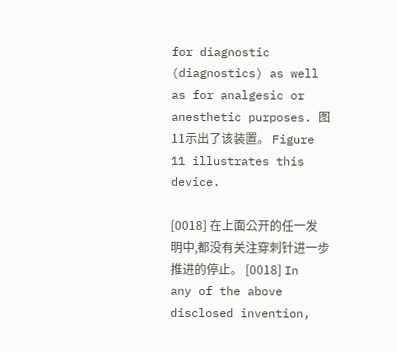for diagnostic (diagnostics) as well as for analgesic or anesthetic purposes. 图11示出了该装置。 Figure 11 illustrates this device.

[0018] 在上面公开的任一发明中,都没有关注穿刺针进一步推进的停止。 [0018] In any of the above disclosed invention,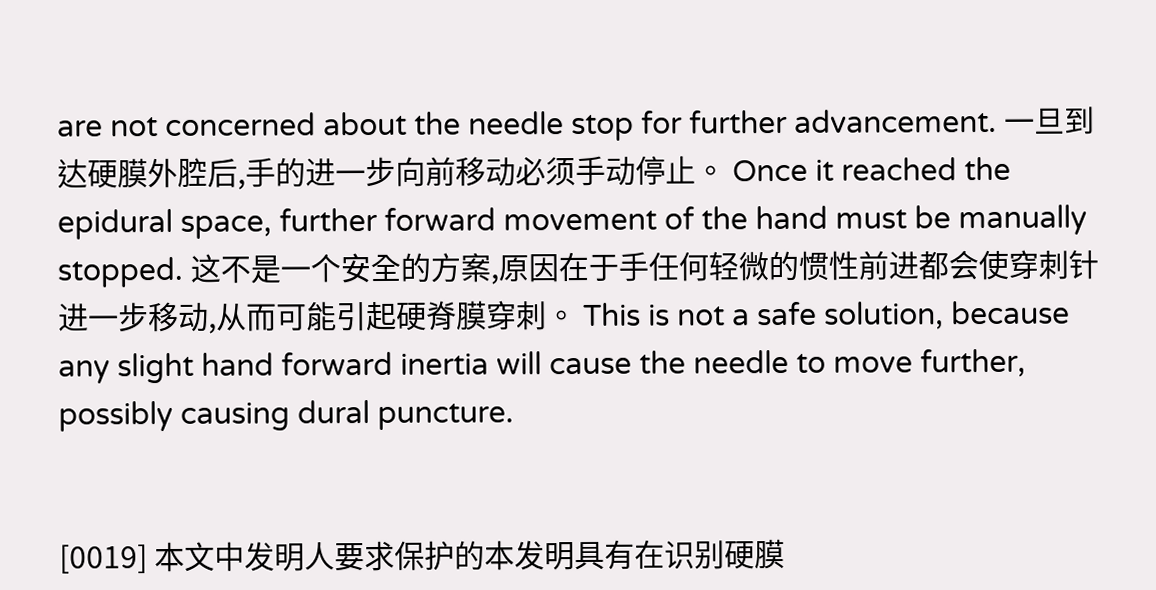are not concerned about the needle stop for further advancement. 一旦到达硬膜外腔后,手的进一步向前移动必须手动停止。 Once it reached the epidural space, further forward movement of the hand must be manually stopped. 这不是一个安全的方案,原因在于手任何轻微的惯性前进都会使穿刺针进一步移动,从而可能引起硬脊膜穿刺。 This is not a safe solution, because any slight hand forward inertia will cause the needle to move further, possibly causing dural puncture.


[0019] 本文中发明人要求保护的本发明具有在识别硬膜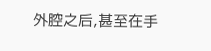外腔之后,甚至在手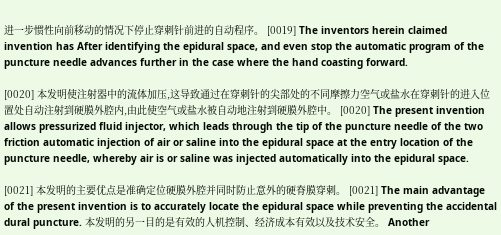进一步惯性向前移动的情况下停止穿刺针前进的自动程序。 [0019] The inventors herein claimed invention has After identifying the epidural space, and even stop the automatic program of the puncture needle advances further in the case where the hand coasting forward.

[0020] 本发明使注射器中的流体加压,这导致通过在穿刺针的尖部处的不同摩擦力空气或盐水在穿刺针的进入位置处自动注射到硬膜外腔内,由此使空气或盐水被自动地注射到硬膜外腔中。 [0020] The present invention allows pressurized fluid injector, which leads through the tip of the puncture needle of the two friction automatic injection of air or saline into the epidural space at the entry location of the puncture needle, whereby air is or saline was injected automatically into the epidural space.

[0021] 本发明的主要优点是准确定位硬膜外腔并同时防止意外的硬脊膜穿刺。 [0021] The main advantage of the present invention is to accurately locate the epidural space while preventing the accidental dural puncture. 本发明的另一目的是有效的人机控制、经济成本有效以及技术安全。 Another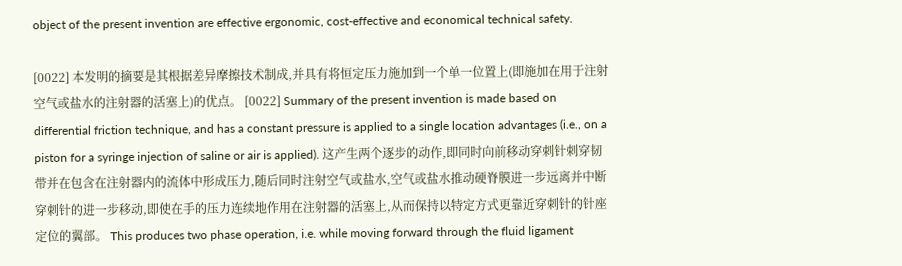object of the present invention are effective ergonomic, cost-effective and economical technical safety.

[0022] 本发明的摘要是其根据差异摩擦技术制成,并具有将恒定压力施加到一个单一位置上(即施加在用于注射空气或盐水的注射器的活塞上)的优点。 [0022] Summary of the present invention is made based on differential friction technique, and has a constant pressure is applied to a single location advantages (i.e., on a piston for a syringe injection of saline or air is applied). 这产生两个逐步的动作,即同时向前移动穿刺针刺穿韧带并在包含在注射器内的流体中形成压力,随后同时注射空气或盐水,空气或盐水推动硬脊膜进一步远离并中断穿刺针的进一步移动,即使在手的压力连续地作用在注射器的活塞上,从而保持以特定方式更靠近穿刺针的针座定位的翼部。 This produces two phase operation, i.e. while moving forward through the fluid ligament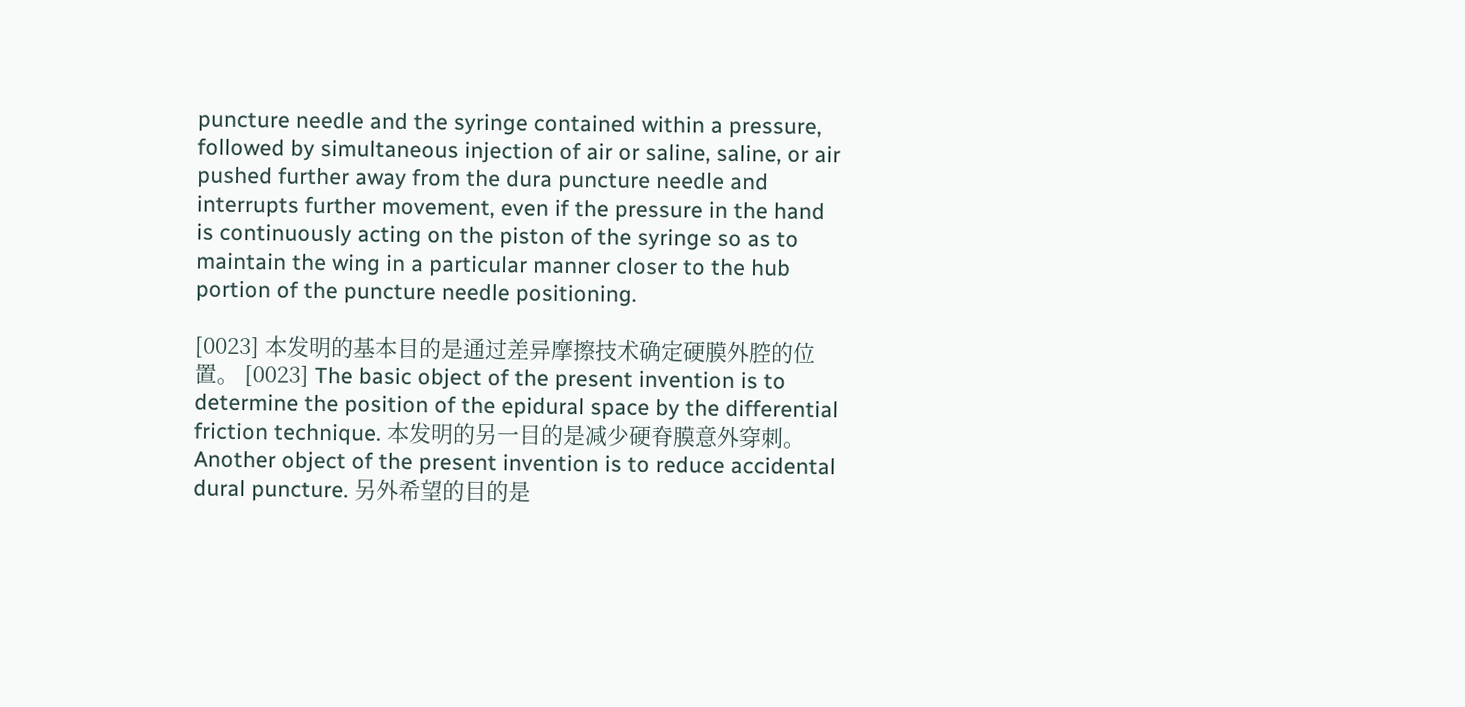puncture needle and the syringe contained within a pressure, followed by simultaneous injection of air or saline, saline, or air pushed further away from the dura puncture needle and interrupts further movement, even if the pressure in the hand is continuously acting on the piston of the syringe so as to maintain the wing in a particular manner closer to the hub portion of the puncture needle positioning.

[0023] 本发明的基本目的是通过差异摩擦技术确定硬膜外腔的位置。 [0023] The basic object of the present invention is to determine the position of the epidural space by the differential friction technique. 本发明的另一目的是减少硬脊膜意外穿刺。 Another object of the present invention is to reduce accidental dural puncture. 另外希望的目的是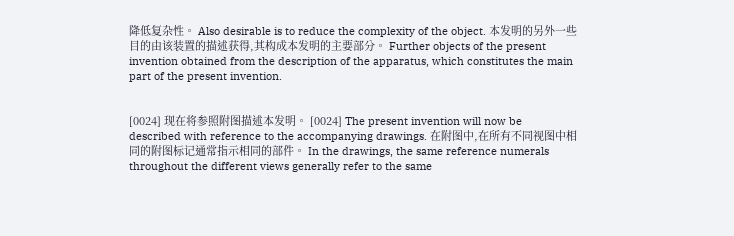降低复杂性。 Also desirable is to reduce the complexity of the object. 本发明的另外一些目的由该装置的描述获得,其构成本发明的主要部分。 Further objects of the present invention obtained from the description of the apparatus, which constitutes the main part of the present invention.


[0024] 现在将参照附图描述本发明。 [0024] The present invention will now be described with reference to the accompanying drawings. 在附图中,在所有不同视图中相同的附图标记通常指示相同的部件。 In the drawings, the same reference numerals throughout the different views generally refer to the same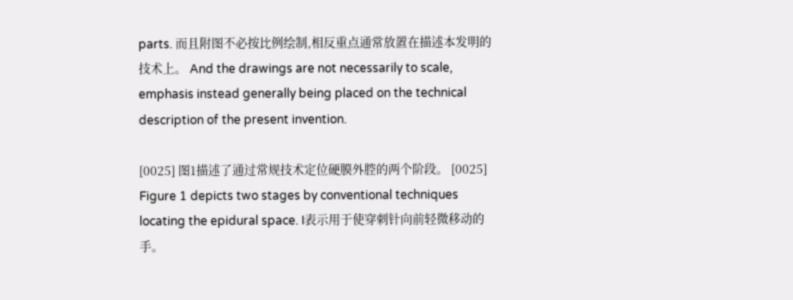parts. 而且附图不必按比例绘制,相反重点通常放置在描述本发明的技术上。 And the drawings are not necessarily to scale, emphasis instead generally being placed on the technical description of the present invention.

[0025] 图1描述了通过常规技术定位硬膜外腔的两个阶段。 [0025] Figure 1 depicts two stages by conventional techniques locating the epidural space. I表示用于使穿刺针向前轻微移动的手。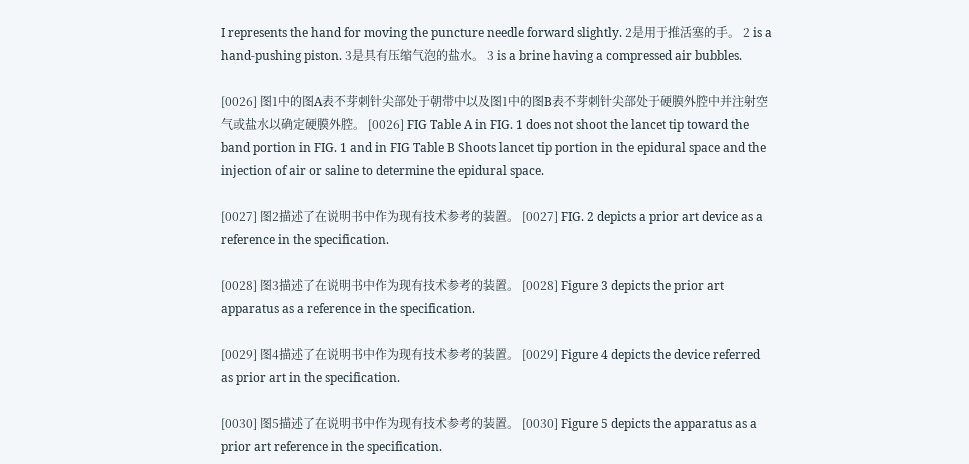I represents the hand for moving the puncture needle forward slightly. 2是用于推活塞的手。 2 is a hand-pushing piston. 3是具有压缩气泡的盐水。 3 is a brine having a compressed air bubbles.

[0026] 图1中的图A表不芽刺针尖部处于朝带中以及图1中的图B表不芽刺针尖部处于硬膜外腔中并注射空气或盐水以确定硬膜外腔。 [0026] FIG Table A in FIG. 1 does not shoot the lancet tip toward the band portion in FIG. 1 and in FIG Table B Shoots lancet tip portion in the epidural space and the injection of air or saline to determine the epidural space.

[0027] 图2描述了在说明书中作为现有技术参考的装置。 [0027] FIG. 2 depicts a prior art device as a reference in the specification.

[0028] 图3描述了在说明书中作为现有技术参考的装置。 [0028] Figure 3 depicts the prior art apparatus as a reference in the specification.

[0029] 图4描述了在说明书中作为现有技术参考的装置。 [0029] Figure 4 depicts the device referred as prior art in the specification.

[0030] 图5描述了在说明书中作为现有技术参考的装置。 [0030] Figure 5 depicts the apparatus as a prior art reference in the specification.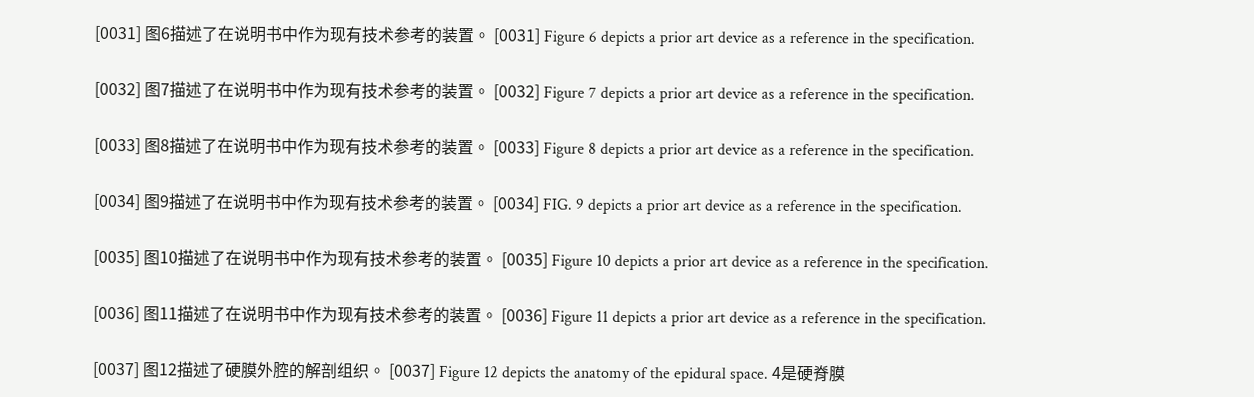[0031] 图6描述了在说明书中作为现有技术参考的装置。 [0031] Figure 6 depicts a prior art device as a reference in the specification.

[0032] 图7描述了在说明书中作为现有技术参考的装置。 [0032] Figure 7 depicts a prior art device as a reference in the specification.

[0033] 图8描述了在说明书中作为现有技术参考的装置。 [0033] Figure 8 depicts a prior art device as a reference in the specification.

[0034] 图9描述了在说明书中作为现有技术参考的装置。 [0034] FIG. 9 depicts a prior art device as a reference in the specification.

[0035] 图10描述了在说明书中作为现有技术参考的装置。 [0035] Figure 10 depicts a prior art device as a reference in the specification.

[0036] 图11描述了在说明书中作为现有技术参考的装置。 [0036] Figure 11 depicts a prior art device as a reference in the specification.

[0037] 图12描述了硬膜外腔的解剖组织。 [0037] Figure 12 depicts the anatomy of the epidural space. 4是硬脊膜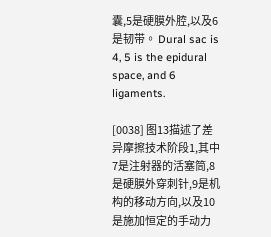囊,5是硬膜外腔,以及6是韧带。 Dural sac is 4, 5 is the epidural space, and 6 ligaments.

[0038] 图13描述了差异摩擦技术阶段1,其中7是注射器的活塞筒,8是硬膜外穿刺针,9是机构的移动方向,以及10是施加恒定的手动力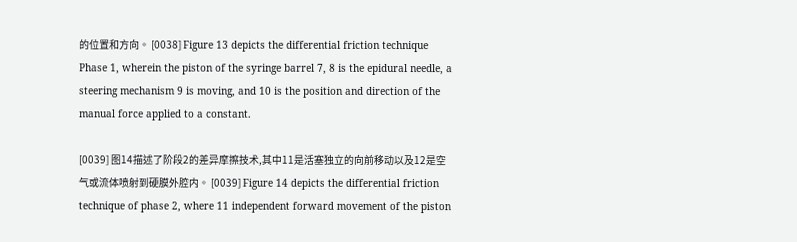的位置和方向。 [0038] Figure 13 depicts the differential friction technique Phase 1, wherein the piston of the syringe barrel 7, 8 is the epidural needle, a steering mechanism 9 is moving, and 10 is the position and direction of the manual force applied to a constant.

[0039] 图14描述了阶段2的差异摩擦技术,其中11是活塞独立的向前移动以及12是空气或流体喷射到硬膜外腔内。 [0039] Figure 14 depicts the differential friction technique of phase 2, where 11 independent forward movement of the piston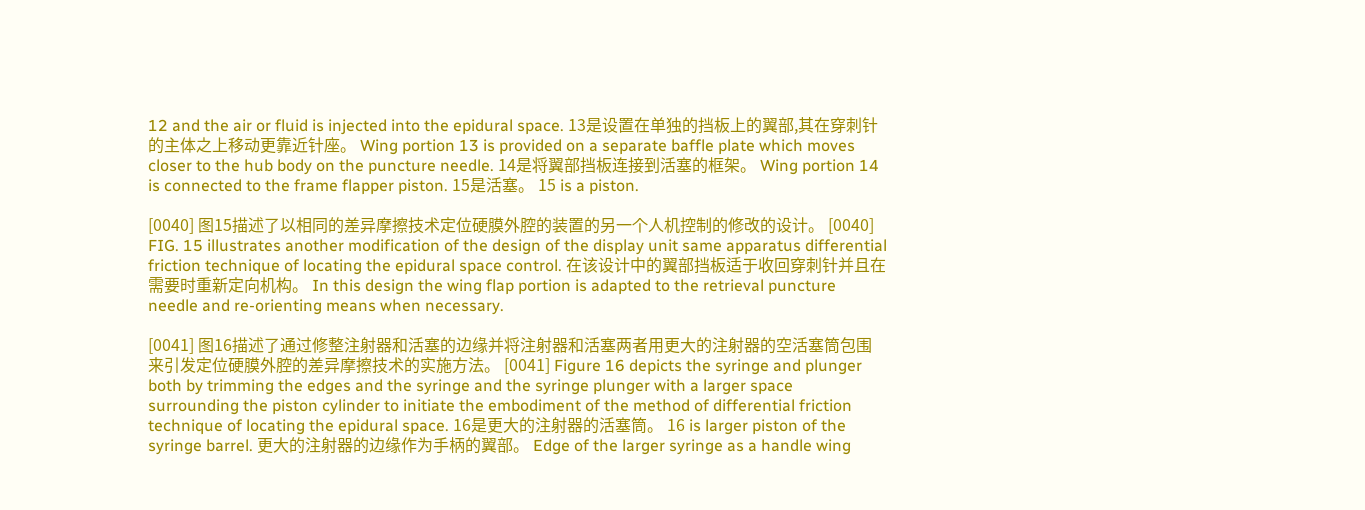12 and the air or fluid is injected into the epidural space. 13是设置在单独的挡板上的翼部,其在穿刺针的主体之上移动更靠近针座。 Wing portion 13 is provided on a separate baffle plate which moves closer to the hub body on the puncture needle. 14是将翼部挡板连接到活塞的框架。 Wing portion 14 is connected to the frame flapper piston. 15是活塞。 15 is a piston.

[0040] 图15描述了以相同的差异摩擦技术定位硬膜外腔的装置的另一个人机控制的修改的设计。 [0040] FIG. 15 illustrates another modification of the design of the display unit same apparatus differential friction technique of locating the epidural space control. 在该设计中的翼部挡板适于收回穿刺针并且在需要时重新定向机构。 In this design the wing flap portion is adapted to the retrieval puncture needle and re-orienting means when necessary.

[0041] 图16描述了通过修整注射器和活塞的边缘并将注射器和活塞两者用更大的注射器的空活塞筒包围来引发定位硬膜外腔的差异摩擦技术的实施方法。 [0041] Figure 16 depicts the syringe and plunger both by trimming the edges and the syringe and the syringe plunger with a larger space surrounding the piston cylinder to initiate the embodiment of the method of differential friction technique of locating the epidural space. 16是更大的注射器的活塞筒。 16 is larger piston of the syringe barrel. 更大的注射器的边缘作为手柄的翼部。 Edge of the larger syringe as a handle wing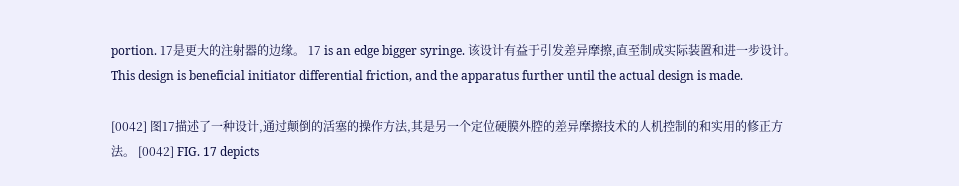portion. 17是更大的注射器的边缘。 17 is an edge bigger syringe. 该设计有益于引发差异摩擦,直至制成实际装置和进一步设计。 This design is beneficial initiator differential friction, and the apparatus further until the actual design is made.

[0042] 图17描述了一种设计,通过颠倒的活塞的操作方法,其是另一个定位硬膜外腔的差异摩擦技术的人机控制的和实用的修正方法。 [0042] FIG. 17 depicts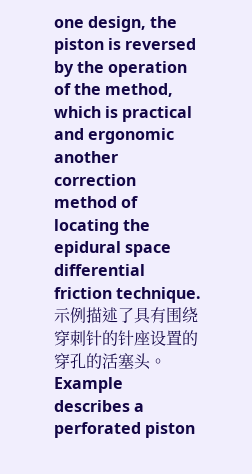one design, the piston is reversed by the operation of the method, which is practical and ergonomic another correction method of locating the epidural space differential friction technique. 示例描述了具有围绕穿刺针的针座设置的穿孔的活塞头。 Example describes a perforated piston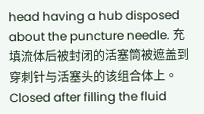head having a hub disposed about the puncture needle. 充填流体后被封闭的活塞筒被遮盖到穿刺针与活塞头的该组合体上。 Closed after filling the fluid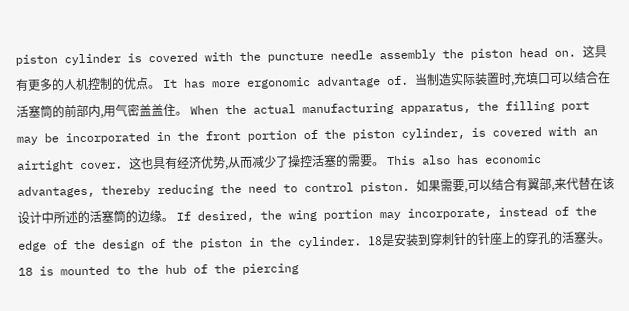piston cylinder is covered with the puncture needle assembly the piston head on. 这具有更多的人机控制的优点。 It has more ergonomic advantage of. 当制造实际装置时,充填口可以结合在活塞筒的前部内,用气密盖盖住。 When the actual manufacturing apparatus, the filling port may be incorporated in the front portion of the piston cylinder, is covered with an airtight cover. 这也具有经济优势,从而减少了操控活塞的需要。 This also has economic advantages, thereby reducing the need to control piston. 如果需要,可以结合有翼部,来代替在该设计中所述的活塞筒的边缘。 If desired, the wing portion may incorporate, instead of the edge of the design of the piston in the cylinder. 18是安装到穿刺针的针座上的穿孔的活塞头。 18 is mounted to the hub of the piercing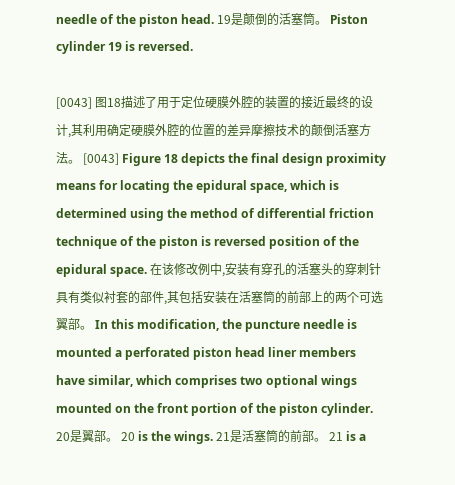needle of the piston head. 19是颠倒的活塞筒。 Piston cylinder 19 is reversed.

[0043] 图18描述了用于定位硬膜外腔的装置的接近最终的设计,其利用确定硬膜外腔的位置的差异摩擦技术的颠倒活塞方法。 [0043] Figure 18 depicts the final design proximity means for locating the epidural space, which is determined using the method of differential friction technique of the piston is reversed position of the epidural space. 在该修改例中,安装有穿孔的活塞头的穿刺针具有类似衬套的部件,其包括安装在活塞筒的前部上的两个可选翼部。 In this modification, the puncture needle is mounted a perforated piston head liner members have similar, which comprises two optional wings mounted on the front portion of the piston cylinder. 20是翼部。 20 is the wings. 21是活塞筒的前部。 21 is a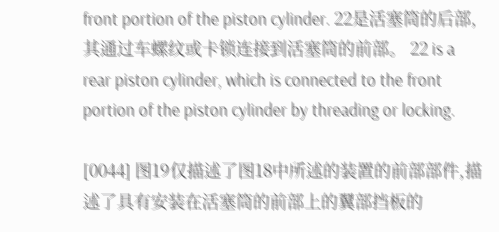front portion of the piston cylinder. 22是活塞筒的后部,其通过车螺纹或卡锁连接到活塞筒的前部。 22 is a rear piston cylinder, which is connected to the front portion of the piston cylinder by threading or locking.

[0044] 图19仅描述了图18中所述的装置的前部部件,描述了具有安装在活塞筒的前部上的翼部挡板的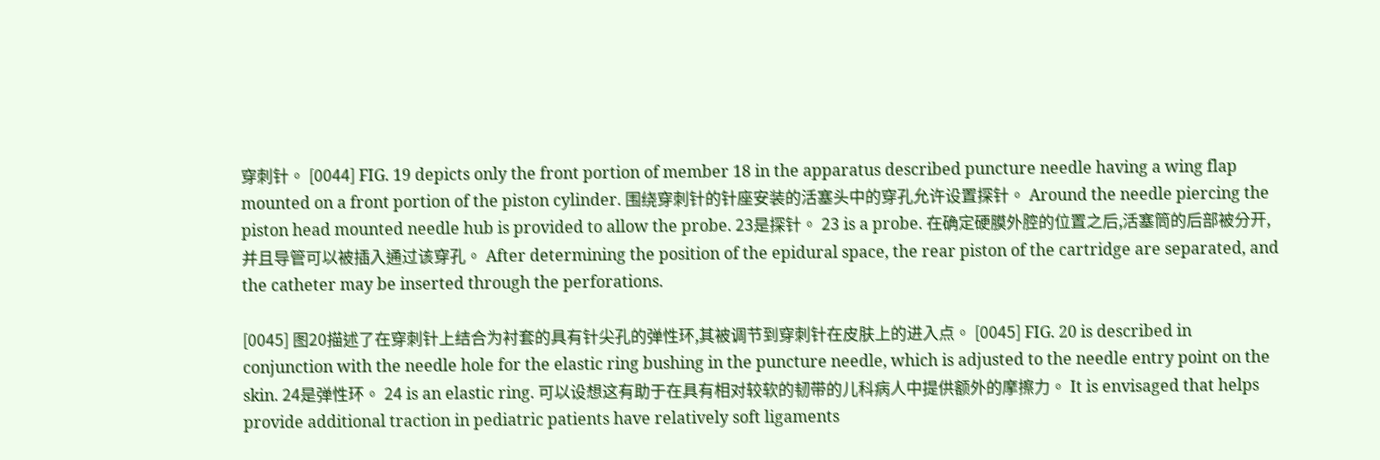穿刺针。 [0044] FIG. 19 depicts only the front portion of member 18 in the apparatus described puncture needle having a wing flap mounted on a front portion of the piston cylinder. 围绕穿刺针的针座安装的活塞头中的穿孔允许设置探针。 Around the needle piercing the piston head mounted needle hub is provided to allow the probe. 23是探针。 23 is a probe. 在确定硬膜外腔的位置之后,活塞筒的后部被分开,并且导管可以被插入通过该穿孔。 After determining the position of the epidural space, the rear piston of the cartridge are separated, and the catheter may be inserted through the perforations.

[0045] 图20描述了在穿刺针上结合为衬套的具有针尖孔的弹性环,其被调节到穿刺针在皮肤上的进入点。 [0045] FIG. 20 is described in conjunction with the needle hole for the elastic ring bushing in the puncture needle, which is adjusted to the needle entry point on the skin. 24是弹性环。 24 is an elastic ring. 可以设想这有助于在具有相对较软的韧带的儿科病人中提供额外的摩擦力。 It is envisaged that helps provide additional traction in pediatric patients have relatively soft ligaments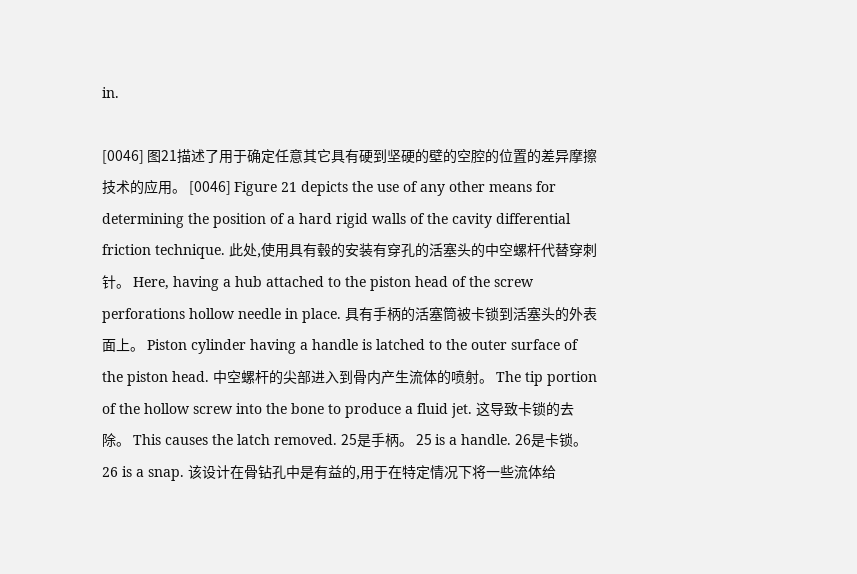in.

[0046] 图21描述了用于确定任意其它具有硬到坚硬的壁的空腔的位置的差异摩擦技术的应用。 [0046] Figure 21 depicts the use of any other means for determining the position of a hard rigid walls of the cavity differential friction technique. 此处,使用具有毂的安装有穿孔的活塞头的中空螺杆代替穿刺针。 Here, having a hub attached to the piston head of the screw perforations hollow needle in place. 具有手柄的活塞筒被卡锁到活塞头的外表面上。 Piston cylinder having a handle is latched to the outer surface of the piston head. 中空螺杆的尖部进入到骨内产生流体的喷射。 The tip portion of the hollow screw into the bone to produce a fluid jet. 这导致卡锁的去除。 This causes the latch removed. 25是手柄。 25 is a handle. 26是卡锁。 26 is a snap. 该设计在骨钻孔中是有益的,用于在特定情况下将一些流体给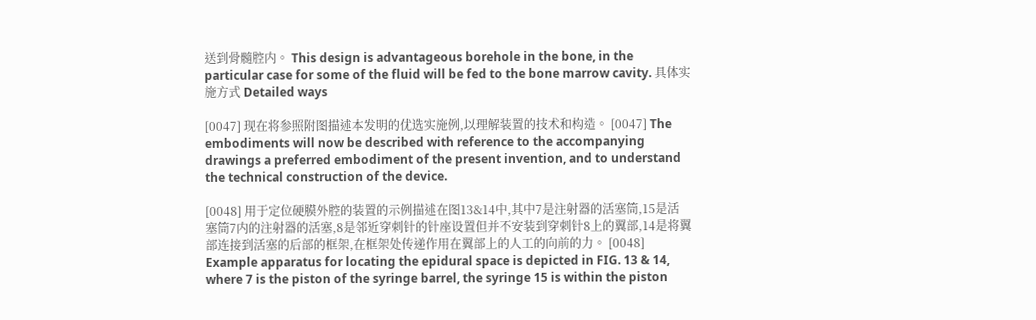送到骨髓腔内。 This design is advantageous borehole in the bone, in the particular case for some of the fluid will be fed to the bone marrow cavity. 具体实施方式 Detailed ways

[0047] 现在将参照附图描述本发明的优选实施例,以理解装置的技术和构造。 [0047] The embodiments will now be described with reference to the accompanying drawings a preferred embodiment of the present invention, and to understand the technical construction of the device.

[0048] 用于定位硬膜外腔的装置的示例描述在图13&14中,其中7是注射器的活塞筒,15是活塞筒7内的注射器的活塞,8是邻近穿刺针的针座设置但并不安装到穿刺针8上的翼部,14是将翼部连接到活塞的后部的框架,在框架处传递作用在翼部上的人工的向前的力。 [0048] Example apparatus for locating the epidural space is depicted in FIG. 13 & 14, where 7 is the piston of the syringe barrel, the syringe 15 is within the piston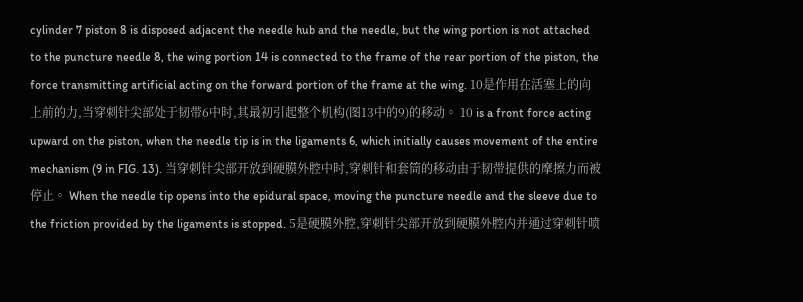cylinder 7 piston 8 is disposed adjacent the needle hub and the needle, but the wing portion is not attached to the puncture needle 8, the wing portion 14 is connected to the frame of the rear portion of the piston, the force transmitting artificial acting on the forward portion of the frame at the wing. 10是作用在活塞上的向上前的力,当穿刺针尖部处于韧带6中时,其最初引起整个机构(图13中的9)的移动。 10 is a front force acting upward on the piston, when the needle tip is in the ligaments 6, which initially causes movement of the entire mechanism (9 in FIG. 13). 当穿刺针尖部开放到硬膜外腔中时,穿刺针和套筒的移动由于韧带提供的摩擦力而被停止。 When the needle tip opens into the epidural space, moving the puncture needle and the sleeve due to the friction provided by the ligaments is stopped. 5是硬膜外腔,穿刺针尖部开放到硬膜外腔内并通过穿刺针喷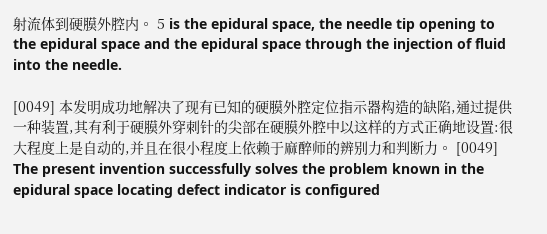射流体到硬膜外腔内。 5 is the epidural space, the needle tip opening to the epidural space and the epidural space through the injection of fluid into the needle.

[0049] 本发明成功地解决了现有已知的硬膜外腔定位指示器构造的缺陷,通过提供一种装置,其有利于硬膜外穿刺针的尖部在硬膜外腔中以这样的方式正确地设置:很大程度上是自动的,并且在很小程度上依赖于麻醉师的辨别力和判断力。 [0049] The present invention successfully solves the problem known in the epidural space locating defect indicator is configured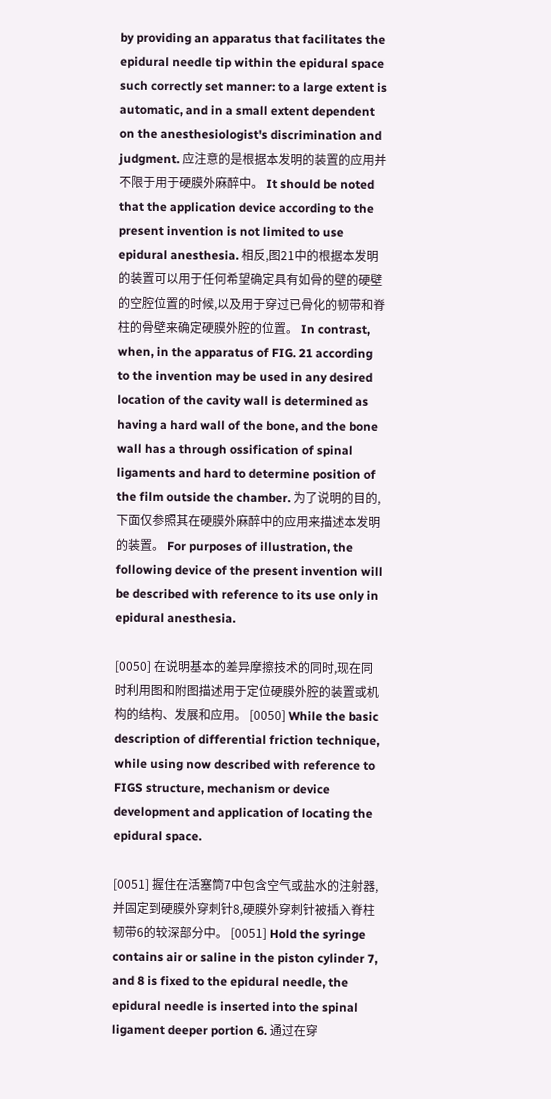by providing an apparatus that facilitates the epidural needle tip within the epidural space such correctly set manner: to a large extent is automatic, and in a small extent dependent on the anesthesiologist's discrimination and judgment. 应注意的是根据本发明的装置的应用并不限于用于硬膜外麻醉中。 It should be noted that the application device according to the present invention is not limited to use epidural anesthesia. 相反,图21中的根据本发明的装置可以用于任何希望确定具有如骨的壁的硬壁的空腔位置的时候,以及用于穿过已骨化的韧带和脊柱的骨壁来确定硬膜外腔的位置。 In contrast, when, in the apparatus of FIG. 21 according to the invention may be used in any desired location of the cavity wall is determined as having a hard wall of the bone, and the bone wall has a through ossification of spinal ligaments and hard to determine position of the film outside the chamber. 为了说明的目的,下面仅参照其在硬膜外麻醉中的应用来描述本发明的装置。 For purposes of illustration, the following device of the present invention will be described with reference to its use only in epidural anesthesia.

[0050] 在说明基本的差异摩擦技术的同时,现在同时利用图和附图描述用于定位硬膜外腔的装置或机构的结构、发展和应用。 [0050] While the basic description of differential friction technique, while using now described with reference to FIGS structure, mechanism or device development and application of locating the epidural space.

[0051] 握住在活塞筒7中包含空气或盐水的注射器,并固定到硬膜外穿刺针8,硬膜外穿刺针被插入脊柱韧带6的较深部分中。 [0051] Hold the syringe contains air or saline in the piston cylinder 7, and 8 is fixed to the epidural needle, the epidural needle is inserted into the spinal ligament deeper portion 6. 通过在穿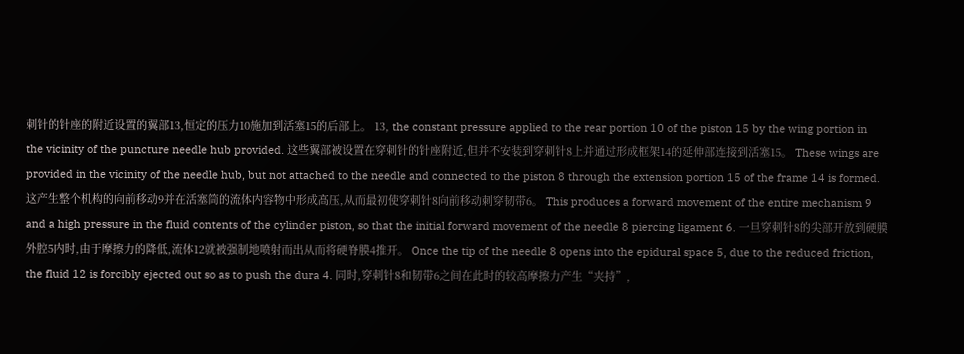刺针的针座的附近设置的翼部13,恒定的压力10施加到活塞15的后部上。 13, the constant pressure applied to the rear portion 10 of the piston 15 by the wing portion in the vicinity of the puncture needle hub provided. 这些翼部被设置在穿刺针的针座附近,但并不安装到穿刺针8上并通过形成框架14的延伸部连接到活塞15。 These wings are provided in the vicinity of the needle hub, but not attached to the needle and connected to the piston 8 through the extension portion 15 of the frame 14 is formed. 这产生整个机构的向前移动9并在活塞筒的流体内容物中形成高压,从而最初使穿刺针8向前移动刺穿韧带6。 This produces a forward movement of the entire mechanism 9 and a high pressure in the fluid contents of the cylinder piston, so that the initial forward movement of the needle 8 piercing ligament 6. 一旦穿刺针8的尖部开放到硬膜外腔5内时,由于摩擦力的降低,流体12就被强制地喷射而出从而将硬脊膜4推开。 Once the tip of the needle 8 opens into the epidural space 5, due to the reduced friction, the fluid 12 is forcibly ejected out so as to push the dura 4. 同时,穿刺针8和韧带6之间在此时的较高摩擦力产生“夹持”,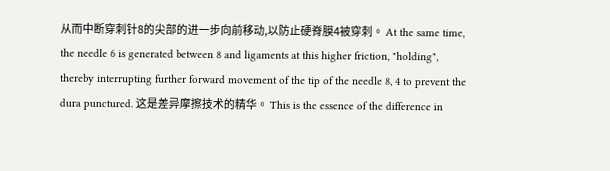从而中断穿刺针8的尖部的进一步向前移动,以防止硬脊膜4被穿刺。 At the same time, the needle 6 is generated between 8 and ligaments at this higher friction, "holding", thereby interrupting further forward movement of the tip of the needle 8, 4 to prevent the dura punctured. 这是差异摩擦技术的精华。 This is the essence of the difference in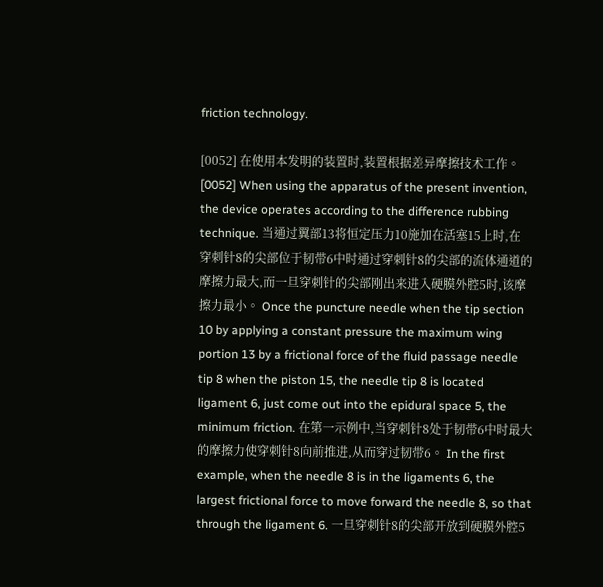friction technology.

[0052] 在使用本发明的装置时,装置根据差异摩擦技术工作。 [0052] When using the apparatus of the present invention, the device operates according to the difference rubbing technique. 当通过翼部13将恒定压力10施加在活塞15上时,在穿刺针8的尖部位于韧带6中时通过穿刺针8的尖部的流体通道的摩擦力最大,而一旦穿刺针的尖部刚出来进入硬膜外腔5时,该摩擦力最小。 Once the puncture needle when the tip section 10 by applying a constant pressure the maximum wing portion 13 by a frictional force of the fluid passage needle tip 8 when the piston 15, the needle tip 8 is located ligament 6, just come out into the epidural space 5, the minimum friction. 在第一示例中,当穿刺针8处于韧带6中时最大的摩擦力使穿刺针8向前推进,从而穿过韧带6。 In the first example, when the needle 8 is in the ligaments 6, the largest frictional force to move forward the needle 8, so that through the ligament 6. 一旦穿刺针8的尖部开放到硬膜外腔5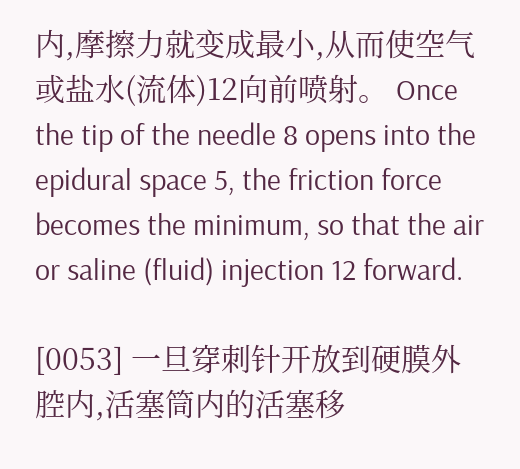内,摩擦力就变成最小,从而使空气或盐水(流体)12向前喷射。 Once the tip of the needle 8 opens into the epidural space 5, the friction force becomes the minimum, so that the air or saline (fluid) injection 12 forward.

[0053] 一旦穿刺针开放到硬膜外腔内,活塞筒内的活塞移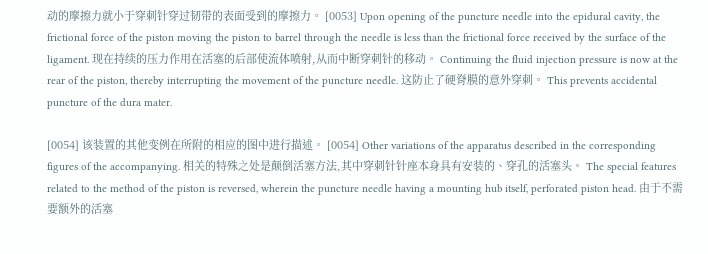动的摩擦力就小于穿刺针穿过韧带的表面受到的摩擦力。 [0053] Upon opening of the puncture needle into the epidural cavity, the frictional force of the piston moving the piston to barrel through the needle is less than the frictional force received by the surface of the ligament. 现在持续的压力作用在活塞的后部使流体喷射,从而中断穿刺针的移动。 Continuing the fluid injection pressure is now at the rear of the piston, thereby interrupting the movement of the puncture needle. 这防止了硬脊膜的意外穿刺。 This prevents accidental puncture of the dura mater.

[0054] 该装置的其他变例在所附的相应的图中进行描述。 [0054] Other variations of the apparatus described in the corresponding figures of the accompanying. 相关的特殊之处是颠倒活塞方法,其中穿刺针针座本身具有安装的、穿孔的活塞头。 The special features related to the method of the piston is reversed, wherein the puncture needle having a mounting hub itself, perforated piston head. 由于不需要额外的活塞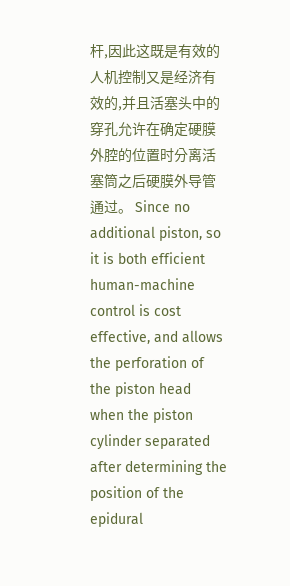杆,因此这既是有效的人机控制又是经济有效的,并且活塞头中的穿孔允许在确定硬膜外腔的位置时分离活塞筒之后硬膜外导管通过。 Since no additional piston, so it is both efficient human-machine control is cost effective, and allows the perforation of the piston head when the piston cylinder separated after determining the position of the epidural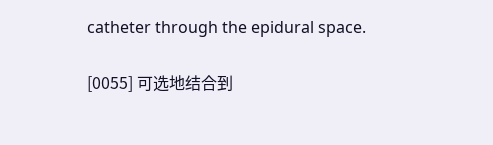catheter through the epidural space.

[0055] 可选地结合到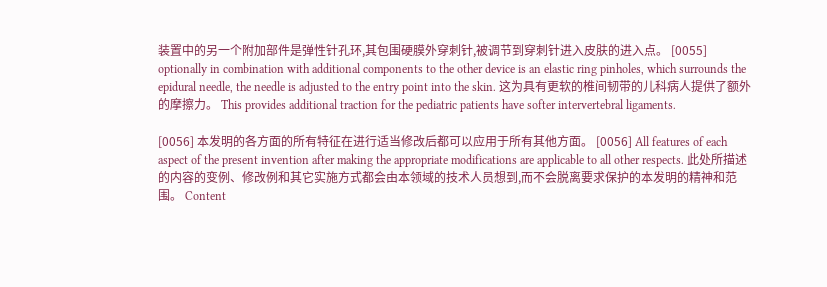装置中的另一个附加部件是弹性针孔环,其包围硬膜外穿刺针,被调节到穿刺针进入皮肤的进入点。 [0055] optionally in combination with additional components to the other device is an elastic ring pinholes, which surrounds the epidural needle, the needle is adjusted to the entry point into the skin. 这为具有更软的椎间韧带的儿科病人提供了额外的摩擦力。 This provides additional traction for the pediatric patients have softer intervertebral ligaments.

[0056] 本发明的各方面的所有特征在进行适当修改后都可以应用于所有其他方面。 [0056] All features of each aspect of the present invention after making the appropriate modifications are applicable to all other respects. 此处所描述的内容的变例、修改例和其它实施方式都会由本领域的技术人员想到,而不会脱离要求保护的本发明的精神和范围。 Content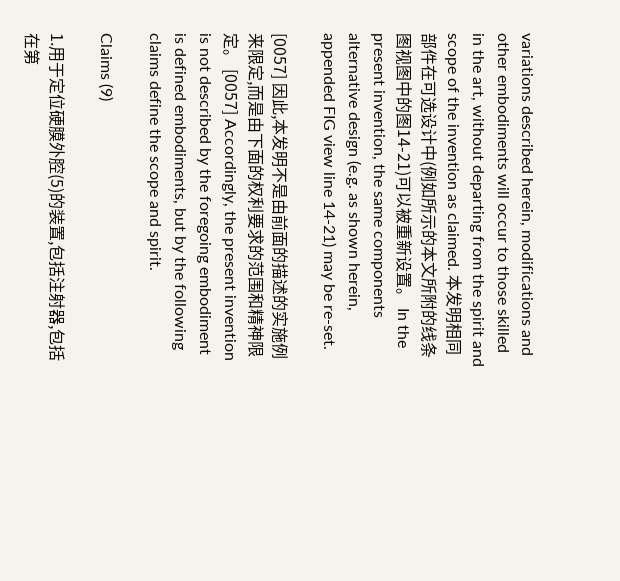variations described herein, modifications and other embodiments will occur to those skilled in the art, without departing from the spirit and scope of the invention as claimed. 本发明相同部件在可选设计中(例如所示的本文所附的线条图视图中的图14-21)可以被重新设置。 In the present invention, the same components alternative design (e.g. as shown herein, appended FIG view line 14-21) may be re-set.

[0057] 因此,本发明不是由前面的描述的实施例来限定,而是由下面的权利要求的范围和精神限定。 [0057] Accordingly, the present invention is not described by the foregoing embodiment is defined embodiments, but by the following claims define the scope and spirit.

Claims (9)

1.用于定位硬膜外腔(5)的装置,包括注射器,包括在第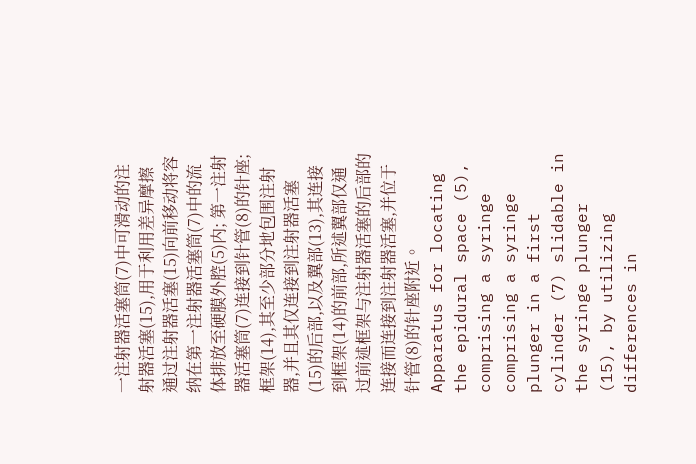一注射器活塞筒(7)中可滑动的注射器活塞(15),用于利用差异摩擦通过注射器活塞(15)向前移动将容纳在第一注射器活塞筒(7)中的流体排放至硬膜外腔(5)内; 第一注射器活塞筒(7)连接到针管(8)的针座; 框架(14),其至少部分地包围注射器,并且其仅连接到注射器活塞(15)的后部,以及翼部(13),其连接到框架(14)的前部,所述翼部仅通过前述框架与注射器活塞的后部的连接而连接到注射器活塞,并位于针管(8)的针座附近。 Apparatus for locating the epidural space (5), comprising a syringe comprising a syringe plunger in a first cylinder (7) slidable in the syringe plunger (15), by utilizing differences in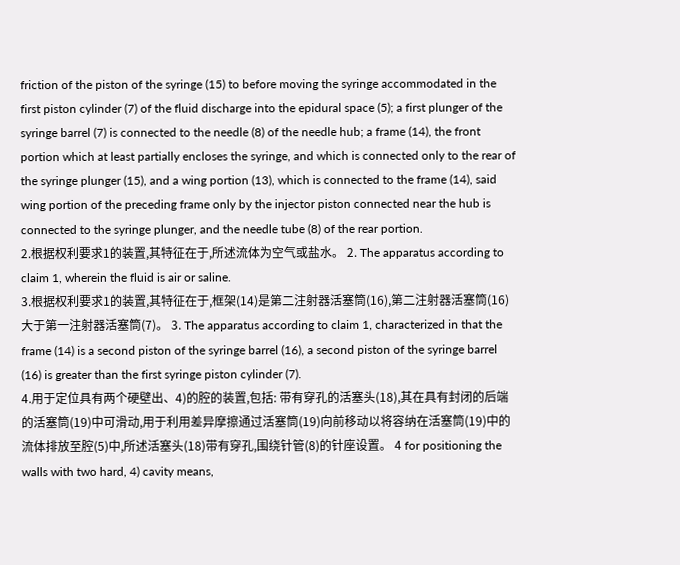friction of the piston of the syringe (15) to before moving the syringe accommodated in the first piston cylinder (7) of the fluid discharge into the epidural space (5); a first plunger of the syringe barrel (7) is connected to the needle (8) of the needle hub; a frame (14), the front portion which at least partially encloses the syringe, and which is connected only to the rear of the syringe plunger (15), and a wing portion (13), which is connected to the frame (14), said wing portion of the preceding frame only by the injector piston connected near the hub is connected to the syringe plunger, and the needle tube (8) of the rear portion.
2.根据权利要求1的装置,其特征在于,所述流体为空气或盐水。 2. The apparatus according to claim 1, wherein the fluid is air or saline.
3.根据权利要求1的装置,其特征在于,框架(14)是第二注射器活塞筒(16),第二注射器活塞筒(16)大于第一注射器活塞筒(7)。 3. The apparatus according to claim 1, characterized in that the frame (14) is a second piston of the syringe barrel (16), a second piston of the syringe barrel (16) is greater than the first syringe piston cylinder (7).
4.用于定位具有两个硬壁出、4)的腔的装置,包括: 带有穿孔的活塞头(18),其在具有封闭的后端的活塞筒(19)中可滑动,用于利用差异摩擦通过活塞筒(19)向前移动以将容纳在活塞筒(19)中的流体排放至腔(5)中,所述活塞头(18)带有穿孔,围绕针管(8)的针座设置。 4 for positioning the walls with two hard, 4) cavity means,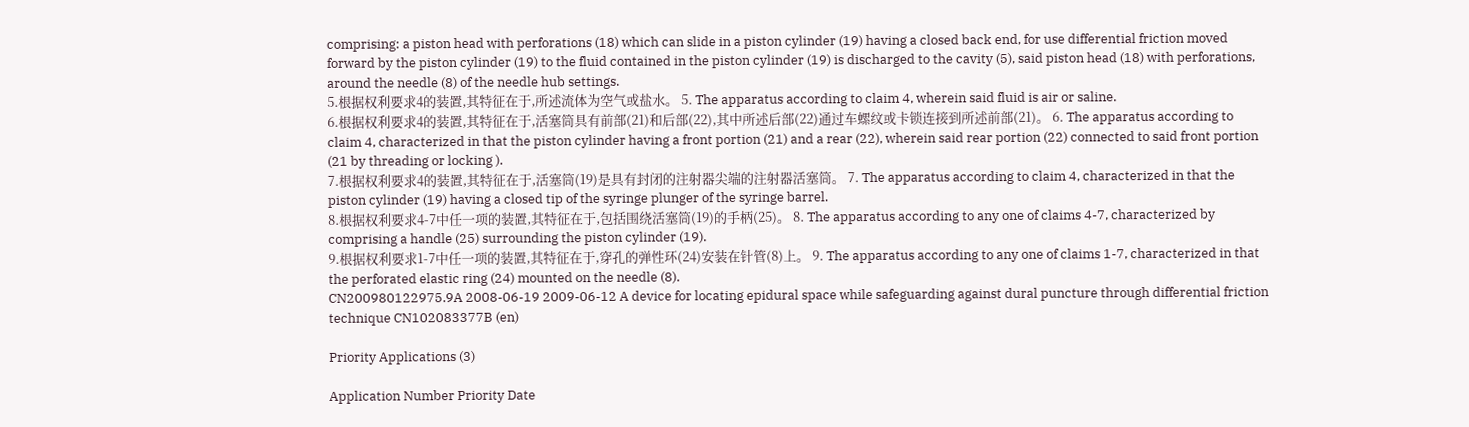comprising: a piston head with perforations (18) which can slide in a piston cylinder (19) having a closed back end, for use differential friction moved forward by the piston cylinder (19) to the fluid contained in the piston cylinder (19) is discharged to the cavity (5), said piston head (18) with perforations, around the needle (8) of the needle hub settings.
5.根据权利要求4的装置,其特征在于,所述流体为空气或盐水。 5. The apparatus according to claim 4, wherein said fluid is air or saline.
6.根据权利要求4的装置,其特征在于,活塞筒具有前部(21)和后部(22),其中所述后部(22)通过车螺纹或卡锁连接到所述前部(21)。 6. The apparatus according to claim 4, characterized in that the piston cylinder having a front portion (21) and a rear (22), wherein said rear portion (22) connected to said front portion (21 by threading or locking ).
7.根据权利要求4的装置,其特征在于,活塞筒(19)是具有封闭的注射器尖端的注射器活塞筒。 7. The apparatus according to claim 4, characterized in that the piston cylinder (19) having a closed tip of the syringe plunger of the syringe barrel.
8.根据权利要求4-7中任一项的装置,其特征在于,包括围绕活塞筒(19)的手柄(25)。 8. The apparatus according to any one of claims 4-7, characterized by comprising a handle (25) surrounding the piston cylinder (19).
9.根据权利要求1-7中任一项的装置,其特征在于,穿孔的弹性环(24)安装在针管(8)上。 9. The apparatus according to any one of claims 1-7, characterized in that the perforated elastic ring (24) mounted on the needle (8).
CN200980122975.9A 2008-06-19 2009-06-12 A device for locating epidural space while safeguarding against dural puncture through differential friction technique CN102083377B (en)

Priority Applications (3)

Application Number Priority Date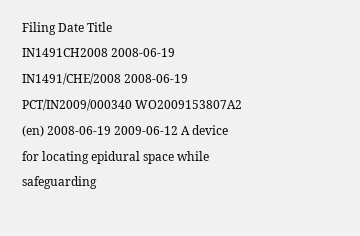Filing Date Title
IN1491CH2008 2008-06-19
IN1491/CHE/2008 2008-06-19
PCT/IN2009/000340 WO2009153807A2 (en) 2008-06-19 2009-06-12 A device for locating epidural space while safeguarding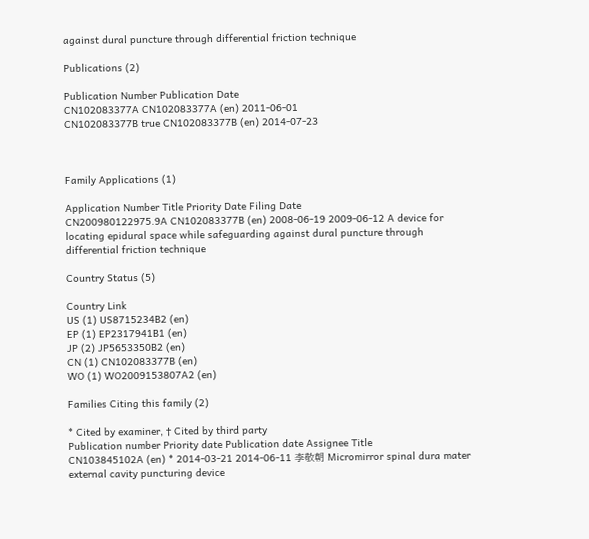against dural puncture through differential friction technique

Publications (2)

Publication Number Publication Date
CN102083377A CN102083377A (en) 2011-06-01
CN102083377B true CN102083377B (en) 2014-07-23



Family Applications (1)

Application Number Title Priority Date Filing Date
CN200980122975.9A CN102083377B (en) 2008-06-19 2009-06-12 A device for locating epidural space while safeguarding against dural puncture through differential friction technique

Country Status (5)

Country Link
US (1) US8715234B2 (en)
EP (1) EP2317941B1 (en)
JP (2) JP5653350B2 (en)
CN (1) CN102083377B (en)
WO (1) WO2009153807A2 (en)

Families Citing this family (2)

* Cited by examiner, † Cited by third party
Publication number Priority date Publication date Assignee Title
CN103845102A (en) * 2014-03-21 2014-06-11 李敬朝 Micromirror spinal dura mater external cavity puncturing device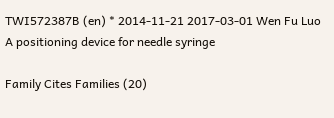TWI572387B (en) * 2014-11-21 2017-03-01 Wen Fu Luo A positioning device for needle syringe

Family Cites Families (20)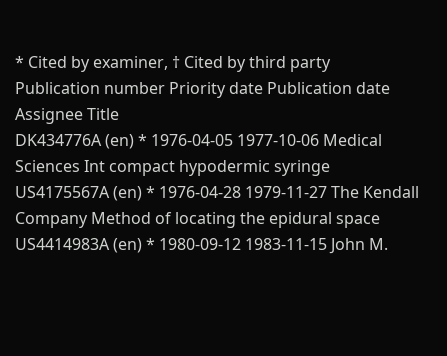* Cited by examiner, † Cited by third party
Publication number Priority date Publication date Assignee Title
DK434776A (en) * 1976-04-05 1977-10-06 Medical Sciences Int compact hypodermic syringe
US4175567A (en) * 1976-04-28 1979-11-27 The Kendall Company Method of locating the epidural space
US4414983A (en) * 1980-09-12 1983-11-15 John M.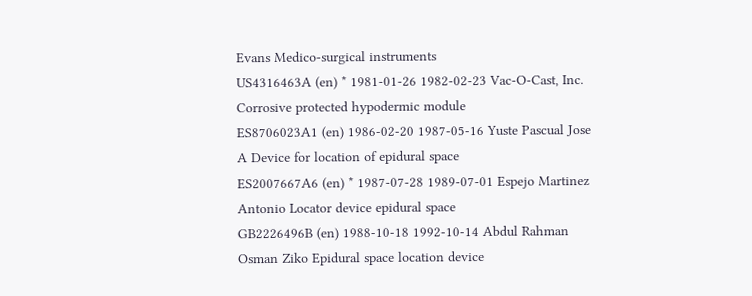Evans Medico-surgical instruments
US4316463A (en) * 1981-01-26 1982-02-23 Vac-O-Cast, Inc. Corrosive protected hypodermic module
ES8706023A1 (en) 1986-02-20 1987-05-16 Yuste Pascual Jose A Device for location of epidural space
ES2007667A6 (en) * 1987-07-28 1989-07-01 Espejo Martinez Antonio Locator device epidural space
GB2226496B (en) 1988-10-18 1992-10-14 Abdul Rahman Osman Ziko Epidural space location device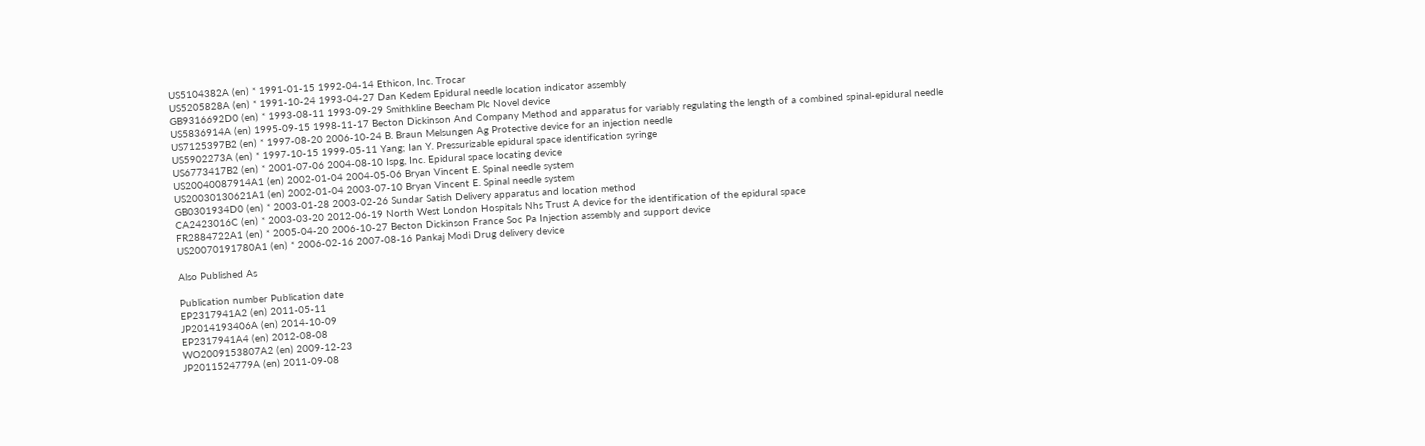US5104382A (en) * 1991-01-15 1992-04-14 Ethicon, Inc. Trocar
US5205828A (en) * 1991-10-24 1993-04-27 Dan Kedem Epidural needle location indicator assembly
GB9316692D0 (en) * 1993-08-11 1993-09-29 Smithkline Beecham Plc Novel device
US5836914A (en) 1995-09-15 1998-11-17 Becton Dickinson And Company Method and apparatus for variably regulating the length of a combined spinal-epidural needle
US7125397B2 (en) * 1997-08-20 2006-10-24 B. Braun Melsungen Ag Protective device for an injection needle
US5902273A (en) * 1997-10-15 1999-05-11 Yang; Ian Y. Pressurizable epidural space identification syringe
US6773417B2 (en) * 2001-07-06 2004-08-10 Ispg, Inc. Epidural space locating device
US20040087914A1 (en) 2002-01-04 2004-05-06 Bryan Vincent E. Spinal needle system
US20030130621A1 (en) 2002-01-04 2003-07-10 Bryan Vincent E. Spinal needle system
GB0301934D0 (en) * 2003-01-28 2003-02-26 Sundar Satish Delivery apparatus and location method
CA2423016C (en) * 2003-03-20 2012-06-19 North West London Hospitals Nhs Trust A device for the identification of the epidural space
FR2884722A1 (en) * 2005-04-20 2006-10-27 Becton Dickinson France Soc Pa Injection assembly and support device
US20070191780A1 (en) * 2006-02-16 2007-08-16 Pankaj Modi Drug delivery device

Also Published As

Publication number Publication date
EP2317941A2 (en) 2011-05-11
JP2014193406A (en) 2014-10-09
EP2317941A4 (en) 2012-08-08
WO2009153807A2 (en) 2009-12-23
JP2011524779A (en) 2011-09-08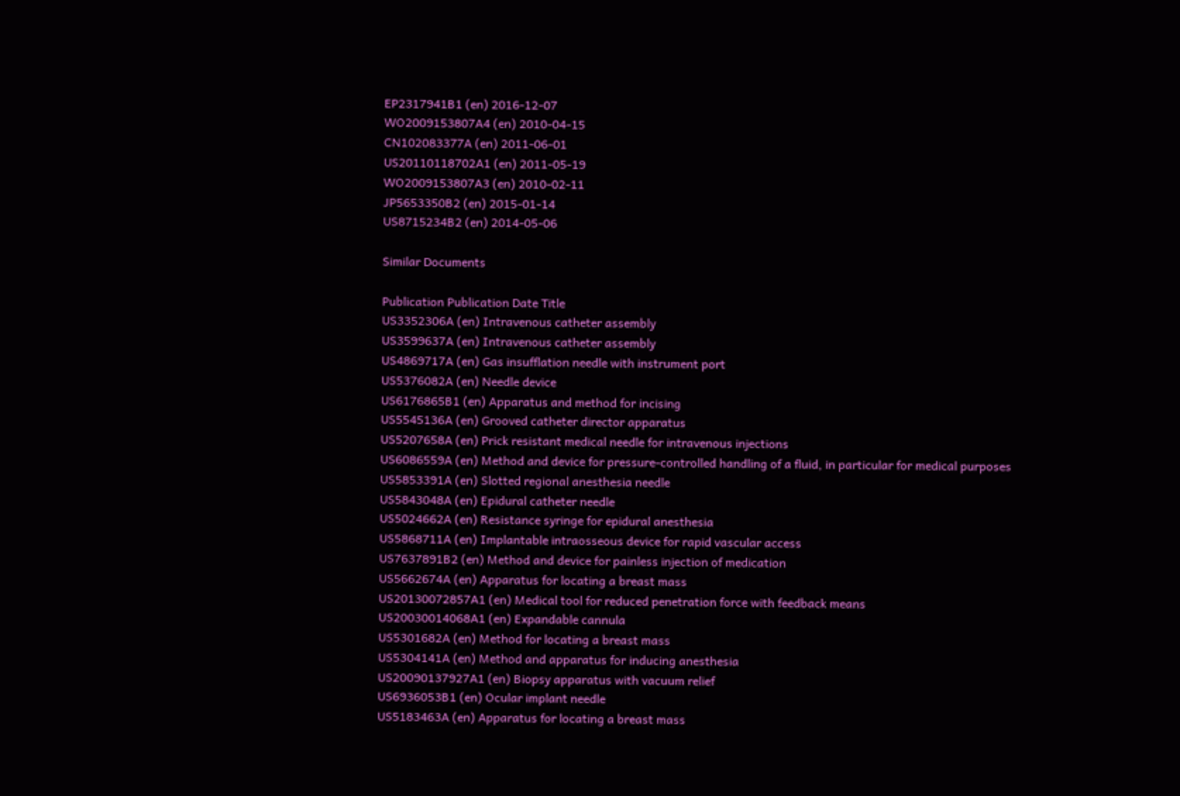EP2317941B1 (en) 2016-12-07
WO2009153807A4 (en) 2010-04-15
CN102083377A (en) 2011-06-01
US20110118702A1 (en) 2011-05-19
WO2009153807A3 (en) 2010-02-11
JP5653350B2 (en) 2015-01-14
US8715234B2 (en) 2014-05-06

Similar Documents

Publication Publication Date Title
US3352306A (en) Intravenous catheter assembly
US3599637A (en) Intravenous catheter assembly
US4869717A (en) Gas insufflation needle with instrument port
US5376082A (en) Needle device
US6176865B1 (en) Apparatus and method for incising
US5545136A (en) Grooved catheter director apparatus
US5207658A (en) Prick resistant medical needle for intravenous injections
US6086559A (en) Method and device for pressure-controlled handling of a fluid, in particular for medical purposes
US5853391A (en) Slotted regional anesthesia needle
US5843048A (en) Epidural catheter needle
US5024662A (en) Resistance syringe for epidural anesthesia
US5868711A (en) Implantable intraosseous device for rapid vascular access
US7637891B2 (en) Method and device for painless injection of medication
US5662674A (en) Apparatus for locating a breast mass
US20130072857A1 (en) Medical tool for reduced penetration force with feedback means
US20030014068A1 (en) Expandable cannula
US5301682A (en) Method for locating a breast mass
US5304141A (en) Method and apparatus for inducing anesthesia
US20090137927A1 (en) Biopsy apparatus with vacuum relief
US6936053B1 (en) Ocular implant needle
US5183463A (en) Apparatus for locating a breast mass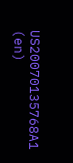US20070135768A1 (en)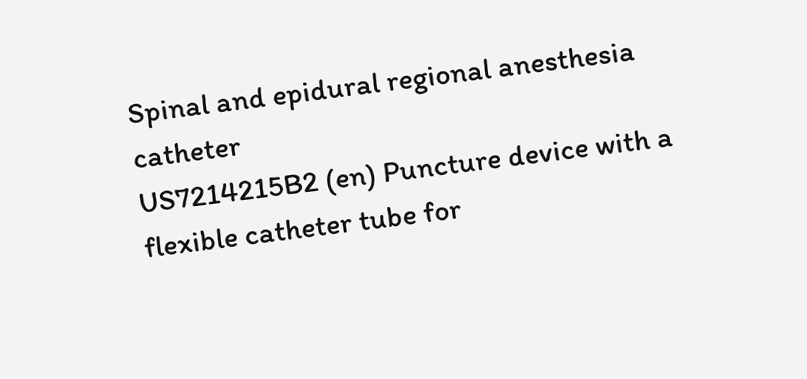Spinal and epidural regional anesthesia catheter
US7214215B2 (en) Puncture device with a flexible catheter tube for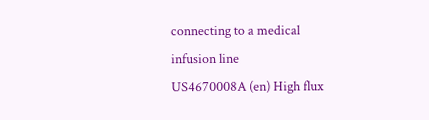connecting to a medical infusion line
US4670008A (en) High flux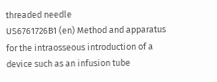threaded needle
US6761726B1 (en) Method and apparatus for the intraosseous introduction of a device such as an infusion tube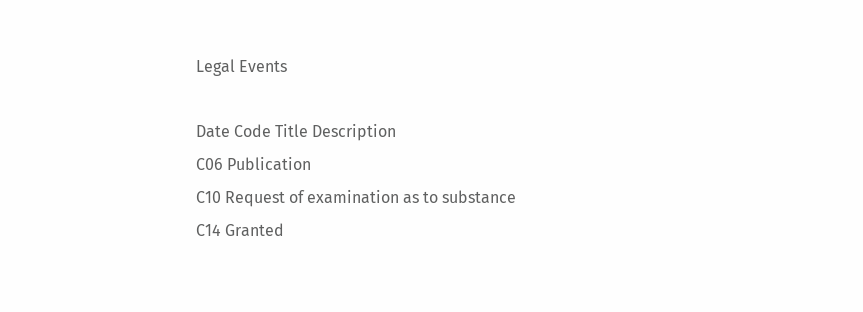Legal Events

Date Code Title Description
C06 Publication
C10 Request of examination as to substance
C14 Granted